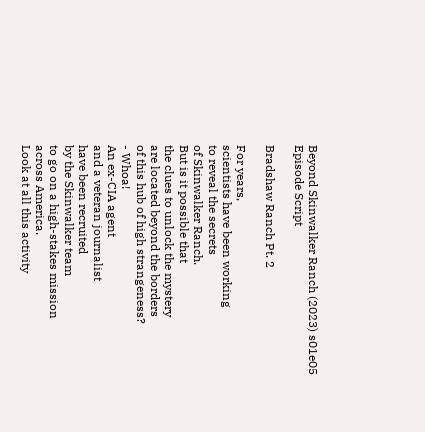Beyond Skinwalker Ranch (2023) s01e05 Episode Script

Bradshaw Ranch Pt. 2

For years,
scientists have been working
to reveal the secrets
of Skinwalker Ranch.
But is it possible that
the clues to unlock the mystery
are located beyond the borders
of this hub of high strangeness?
- Whoa!
An ex-CIA agent
and a veteran journalist
have been recruited
by the Skinwalker team
to go on a high-stakes mission
across America.
Look at all this activity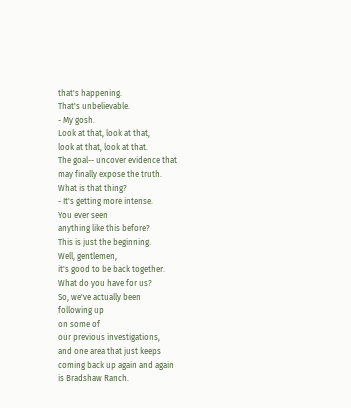that's happening.
That's unbelievable.
- My gosh.
Look at that, look at that,
look at that, look at that.
The goal-- uncover evidence that
may finally expose the truth.
What is that thing?
- It's getting more intense.
You ever seen
anything like this before?
This is just the beginning.
Well, gentlemen,
it's good to be back together.
What do you have for us?
So, we've actually been
following up
on some of
our previous investigations,
and one area that just keeps
coming back up again and again
is Bradshaw Ranch.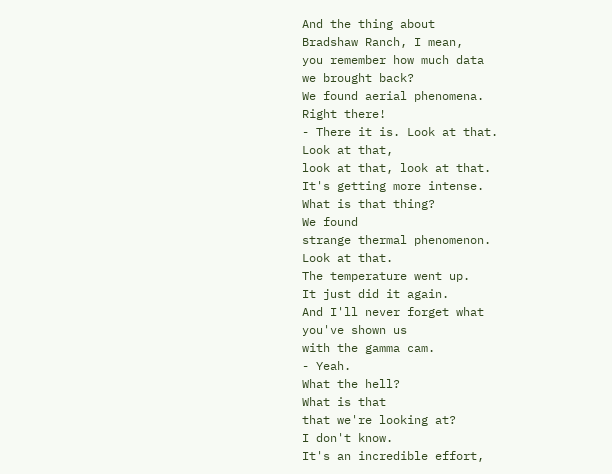And the thing about
Bradshaw Ranch, I mean,
you remember how much data
we brought back?
We found aerial phenomena.
Right there!
- There it is. Look at that.
Look at that,
look at that, look at that.
It's getting more intense.
What is that thing?
We found
strange thermal phenomenon.
Look at that.
The temperature went up.
It just did it again.
And I'll never forget what
you've shown us
with the gamma cam.
- Yeah.
What the hell?
What is that
that we're looking at?
I don't know.
It's an incredible effort,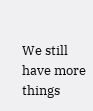We still have more things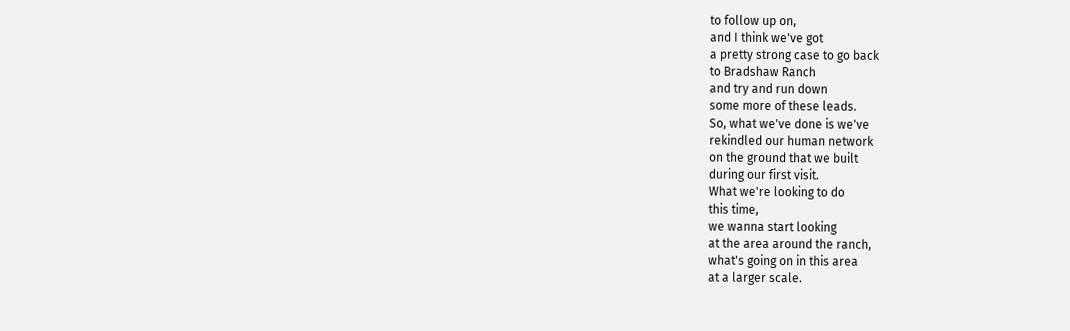to follow up on,
and I think we've got
a pretty strong case to go back
to Bradshaw Ranch
and try and run down
some more of these leads.
So, what we've done is we've
rekindled our human network
on the ground that we built
during our first visit.
What we're looking to do
this time,
we wanna start looking
at the area around the ranch,
what's going on in this area
at a larger scale.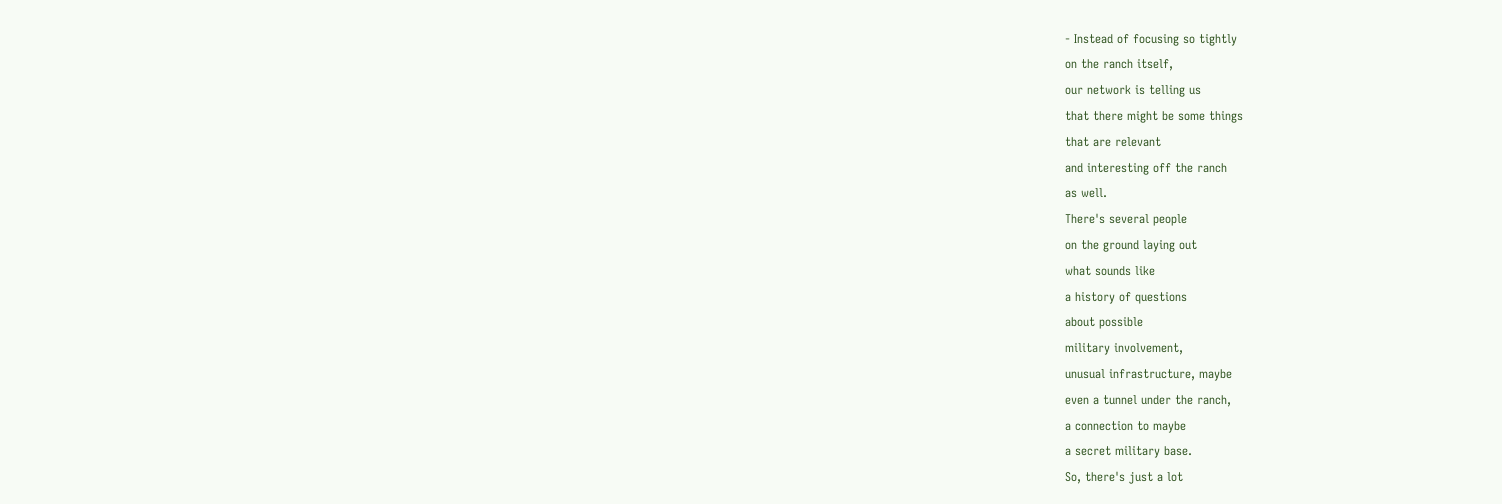- Instead of focusing so tightly
on the ranch itself,
our network is telling us
that there might be some things
that are relevant
and interesting off the ranch
as well.
There's several people
on the ground laying out
what sounds like
a history of questions
about possible
military involvement,
unusual infrastructure, maybe
even a tunnel under the ranch,
a connection to maybe
a secret military base.
So, there's just a lot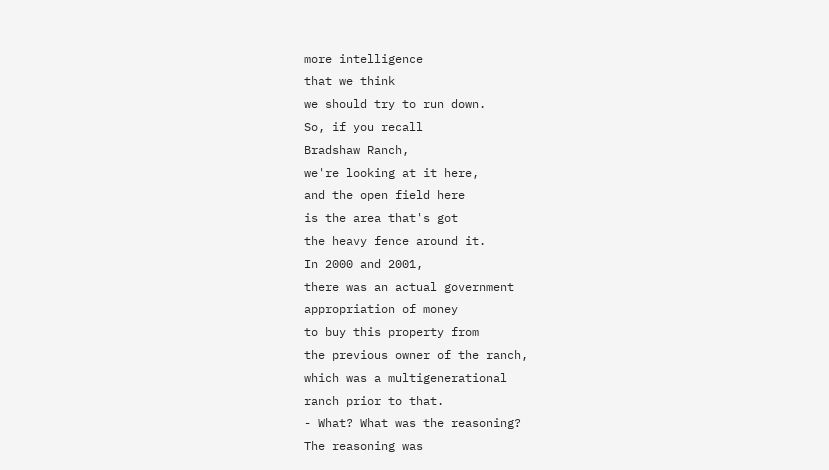more intelligence
that we think
we should try to run down.
So, if you recall
Bradshaw Ranch,
we're looking at it here,
and the open field here
is the area that's got
the heavy fence around it.
In 2000 and 2001,
there was an actual government
appropriation of money
to buy this property from
the previous owner of the ranch,
which was a multigenerational
ranch prior to that.
- What? What was the reasoning?
The reasoning was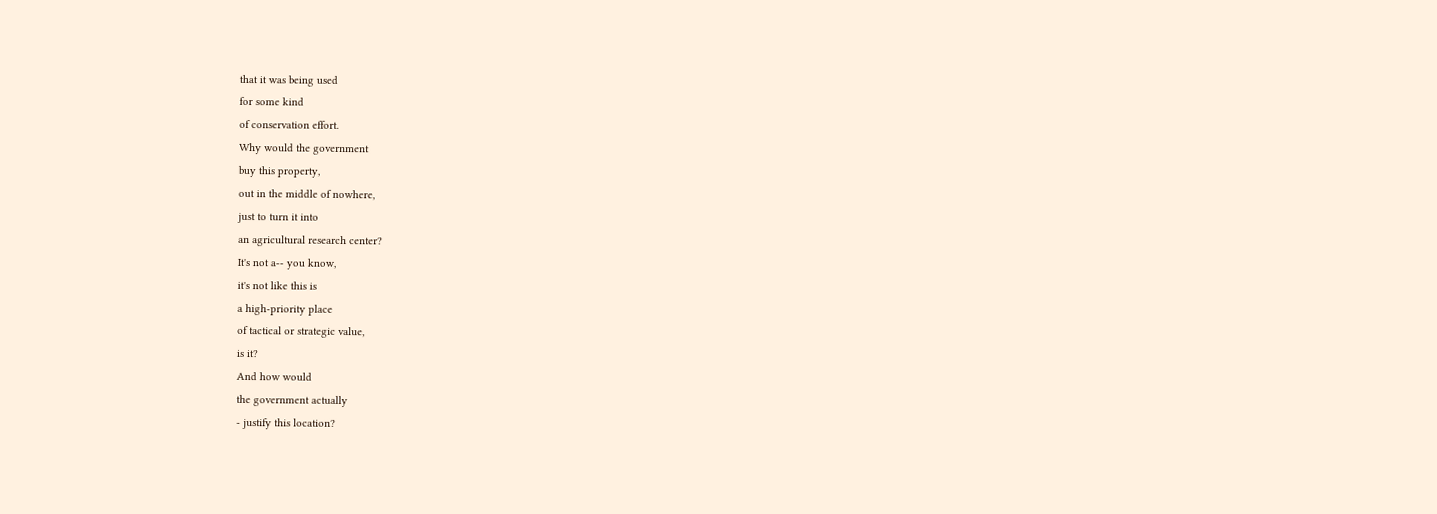that it was being used
for some kind
of conservation effort.
Why would the government
buy this property,
out in the middle of nowhere,
just to turn it into
an agricultural research center?
It's not a-- you know,
it's not like this is
a high-priority place
of tactical or strategic value,
is it?
And how would
the government actually
- justify this location?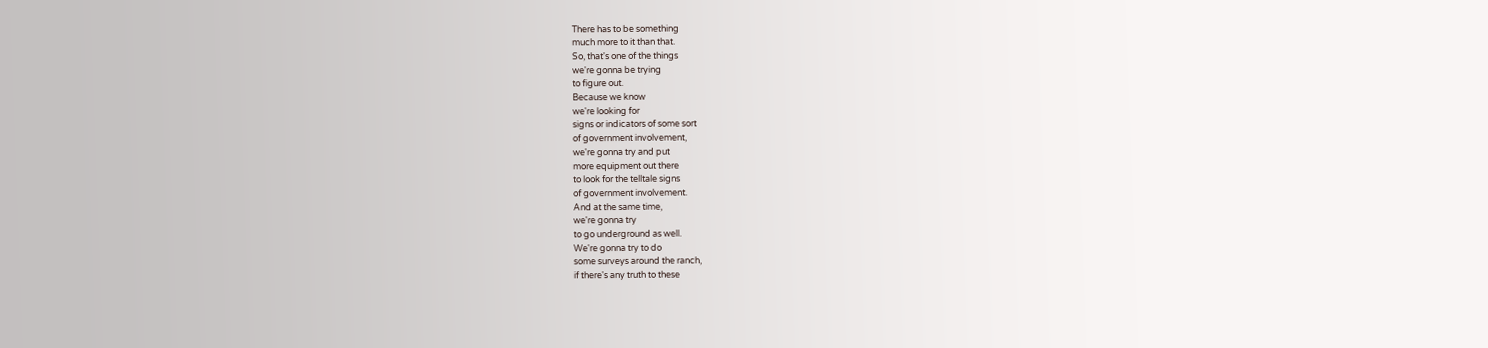There has to be something
much more to it than that.
So, that's one of the things
we're gonna be trying
to figure out.
Because we know
we're looking for
signs or indicators of some sort
of government involvement,
we're gonna try and put
more equipment out there
to look for the telltale signs
of government involvement.
And at the same time,
we're gonna try
to go underground as well.
We're gonna try to do
some surveys around the ranch,
if there's any truth to these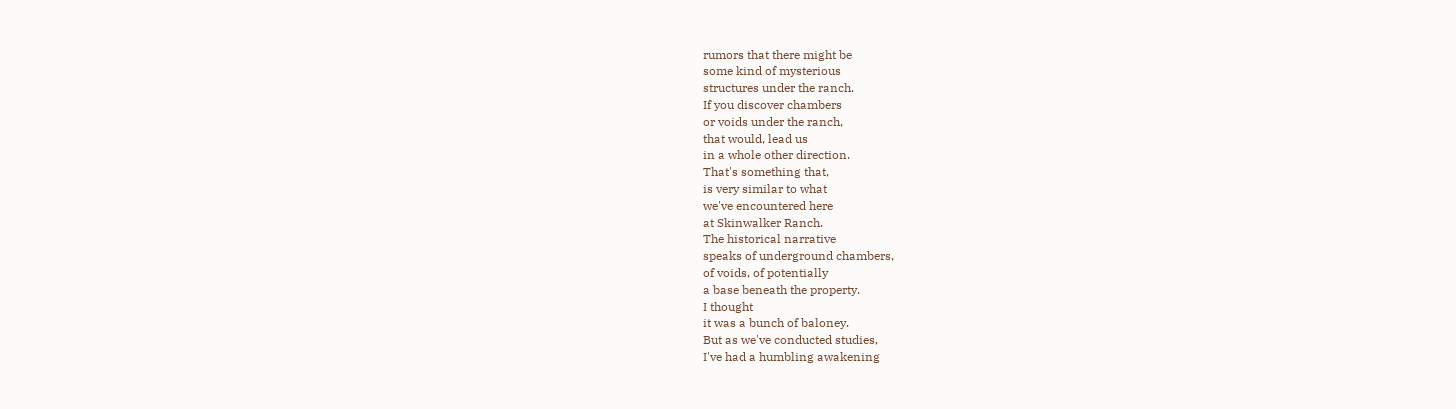rumors that there might be
some kind of mysterious
structures under the ranch.
If you discover chambers
or voids under the ranch,
that would, lead us
in a whole other direction.
That's something that,
is very similar to what
we've encountered here
at Skinwalker Ranch.
The historical narrative
speaks of underground chambers,
of voids, of potentially
a base beneath the property.
I thought
it was a bunch of baloney.
But as we've conducted studies,
I've had a humbling awakening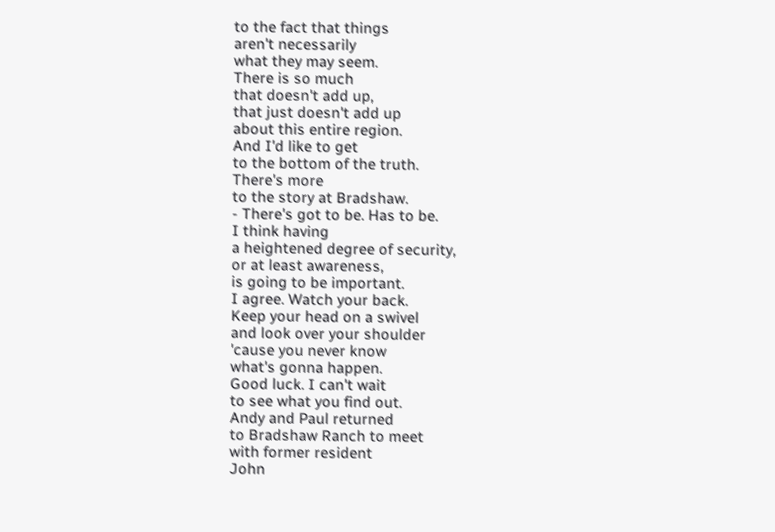to the fact that things
aren't necessarily
what they may seem.
There is so much
that doesn't add up,
that just doesn't add up
about this entire region.
And I'd like to get
to the bottom of the truth.
There's more
to the story at Bradshaw.
- There's got to be. Has to be.
I think having
a heightened degree of security,
or at least awareness,
is going to be important.
I agree. Watch your back.
Keep your head on a swivel
and look over your shoulder
'cause you never know
what's gonna happen.
Good luck. I can't wait
to see what you find out.
Andy and Paul returned
to Bradshaw Ranch to meet
with former resident
John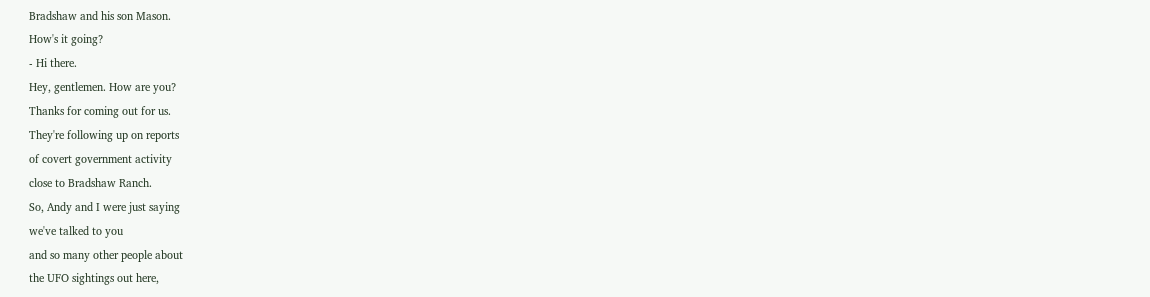Bradshaw and his son Mason.
How's it going?
- Hi there.
Hey, gentlemen. How are you?
Thanks for coming out for us.
They're following up on reports
of covert government activity
close to Bradshaw Ranch.
So, Andy and I were just saying
we've talked to you
and so many other people about
the UFO sightings out here,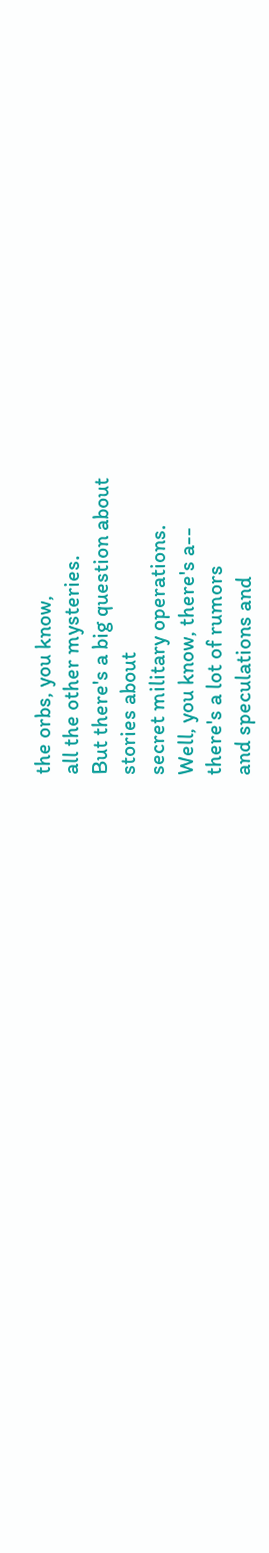the orbs, you know,
all the other mysteries.
But there's a big question about
stories about
secret military operations.
Well, you know, there's a--
there's a lot of rumors
and speculations and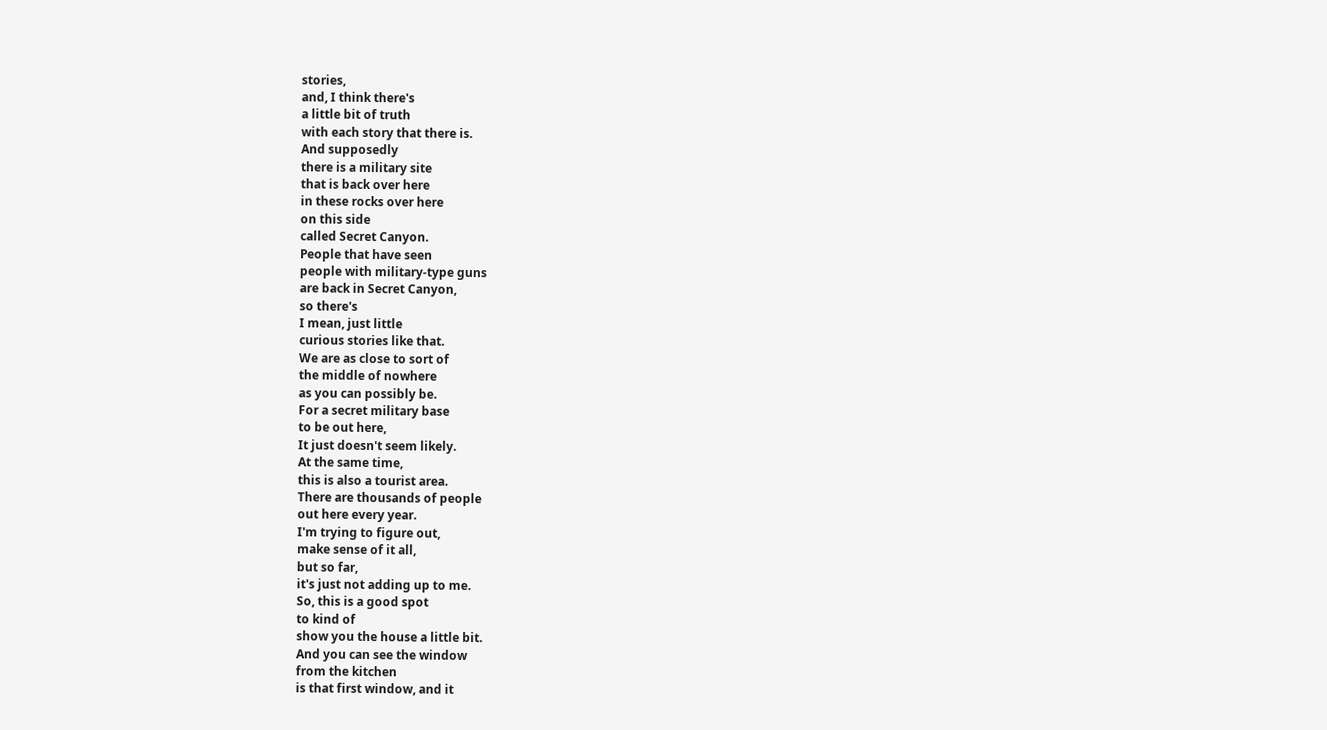stories,
and, I think there's
a little bit of truth
with each story that there is.
And supposedly
there is a military site
that is back over here
in these rocks over here
on this side
called Secret Canyon.
People that have seen
people with military-type guns
are back in Secret Canyon,
so there's
I mean, just little
curious stories like that.
We are as close to sort of
the middle of nowhere
as you can possibly be.
For a secret military base
to be out here,
It just doesn't seem likely.
At the same time,
this is also a tourist area.
There are thousands of people
out here every year.
I'm trying to figure out,
make sense of it all,
but so far,
it's just not adding up to me.
So, this is a good spot
to kind of
show you the house a little bit.
And you can see the window
from the kitchen
is that first window, and it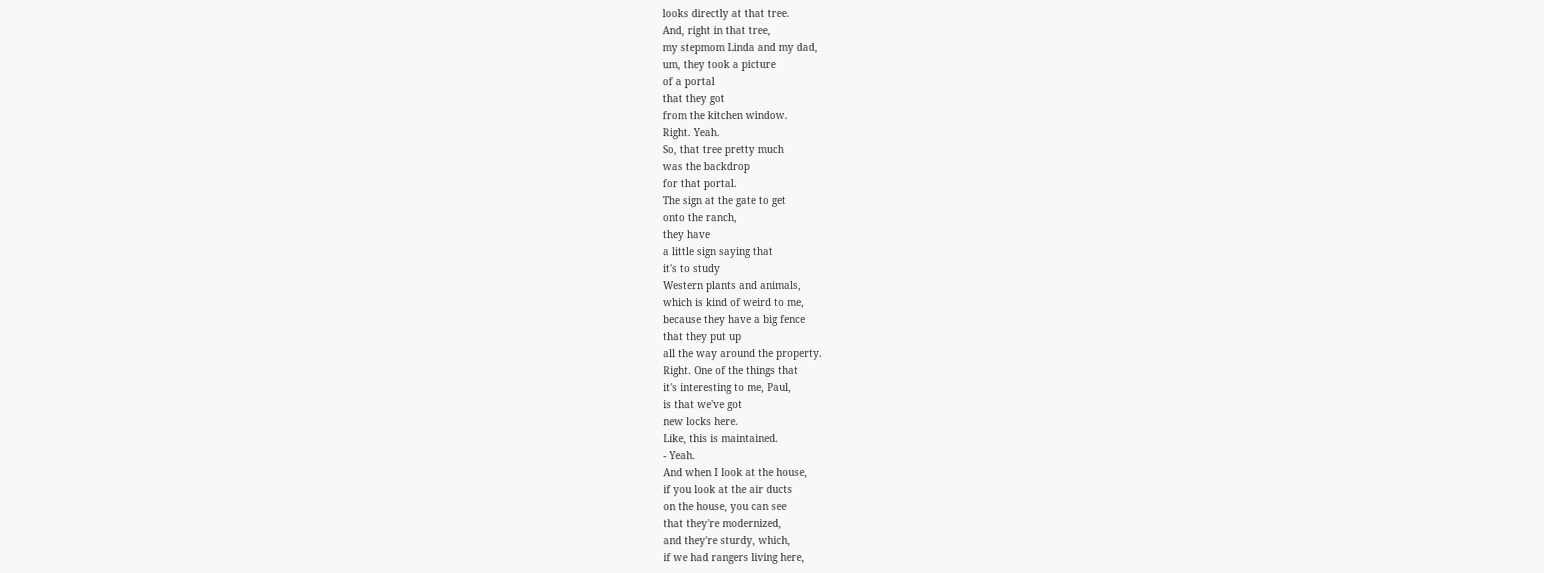looks directly at that tree.
And, right in that tree,
my stepmom Linda and my dad,
um, they took a picture
of a portal
that they got
from the kitchen window.
Right. Yeah.
So, that tree pretty much
was the backdrop
for that portal.
The sign at the gate to get
onto the ranch,
they have
a little sign saying that
it's to study
Western plants and animals,
which is kind of weird to me,
because they have a big fence
that they put up
all the way around the property.
Right. One of the things that
it's interesting to me, Paul,
is that we've got
new locks here.
Like, this is maintained.
- Yeah.
And when I look at the house,
if you look at the air ducts
on the house, you can see
that they're modernized,
and they're sturdy, which,
if we had rangers living here,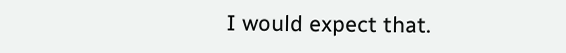I would expect that.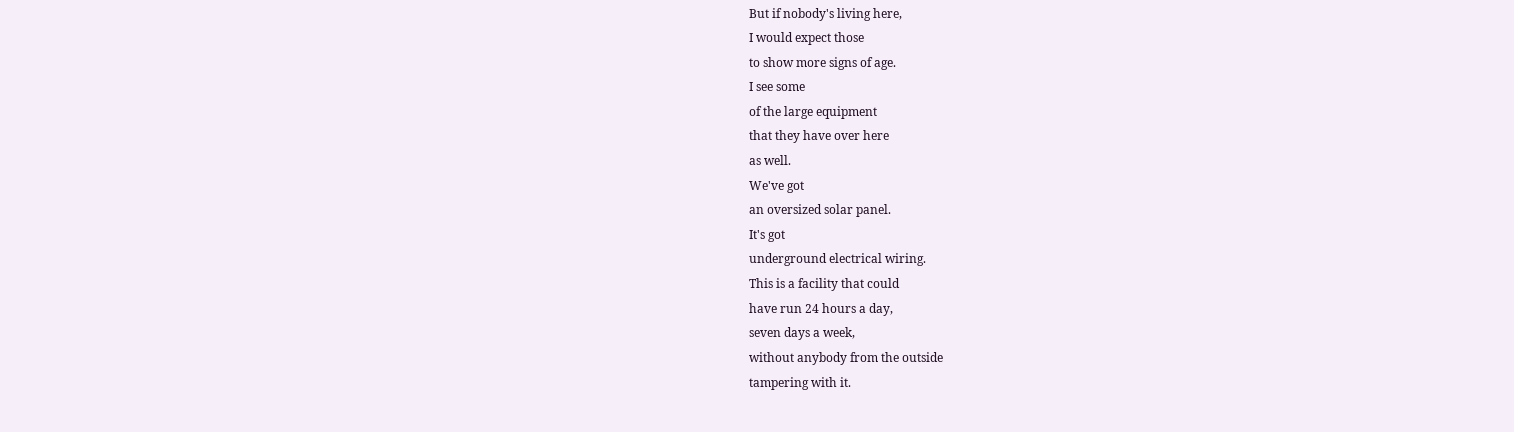But if nobody's living here,
I would expect those
to show more signs of age.
I see some
of the large equipment
that they have over here
as well.
We've got
an oversized solar panel.
It's got
underground electrical wiring.
This is a facility that could
have run 24 hours a day,
seven days a week,
without anybody from the outside
tampering with it.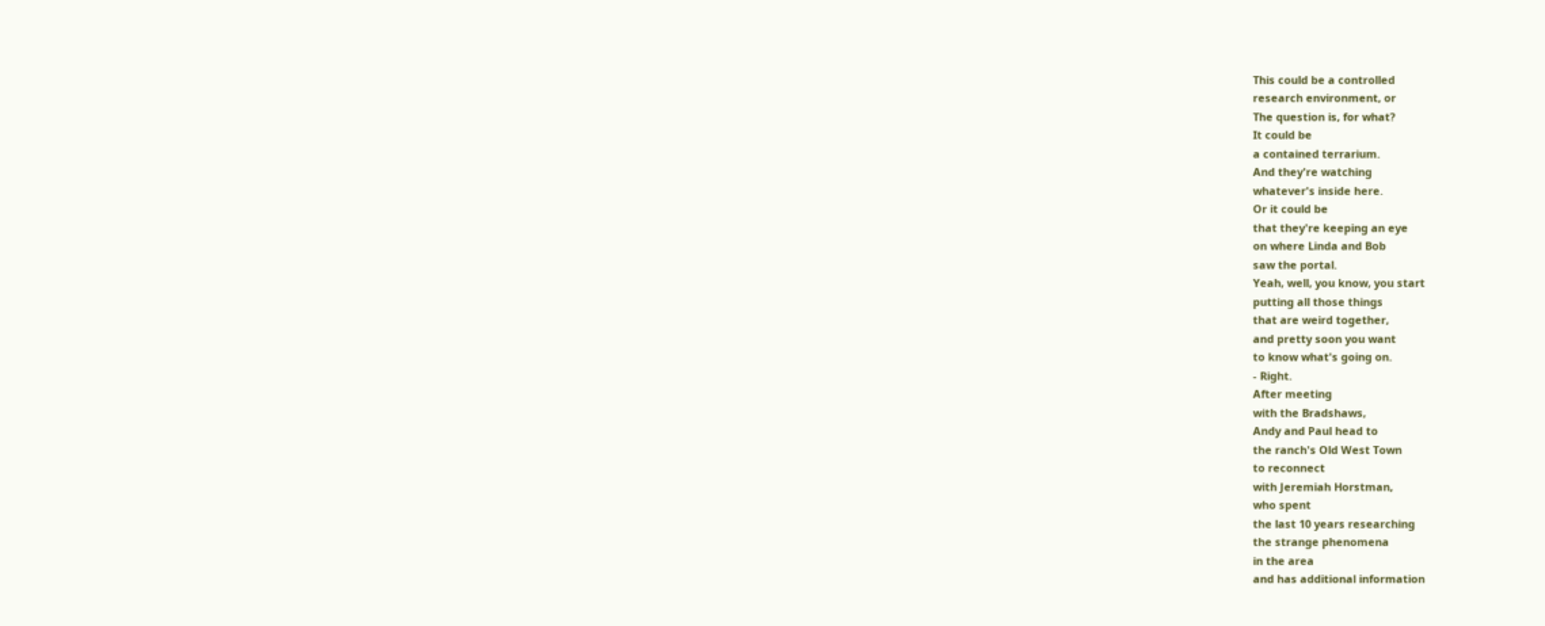This could be a controlled
research environment, or
The question is, for what?
It could be
a contained terrarium.
And they're watching
whatever's inside here.
Or it could be
that they're keeping an eye
on where Linda and Bob
saw the portal.
Yeah, well, you know, you start
putting all those things
that are weird together,
and pretty soon you want
to know what's going on.
- Right.
After meeting
with the Bradshaws,
Andy and Paul head to
the ranch's Old West Town
to reconnect
with Jeremiah Horstman,
who spent
the last 10 years researching
the strange phenomena
in the area
and has additional information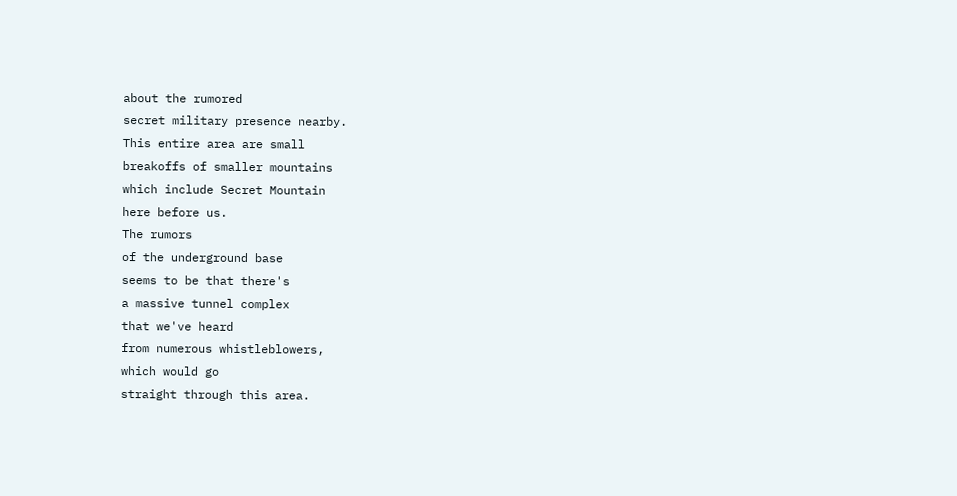about the rumored
secret military presence nearby.
This entire area are small
breakoffs of smaller mountains
which include Secret Mountain
here before us.
The rumors
of the underground base
seems to be that there's
a massive tunnel complex
that we've heard
from numerous whistleblowers,
which would go
straight through this area.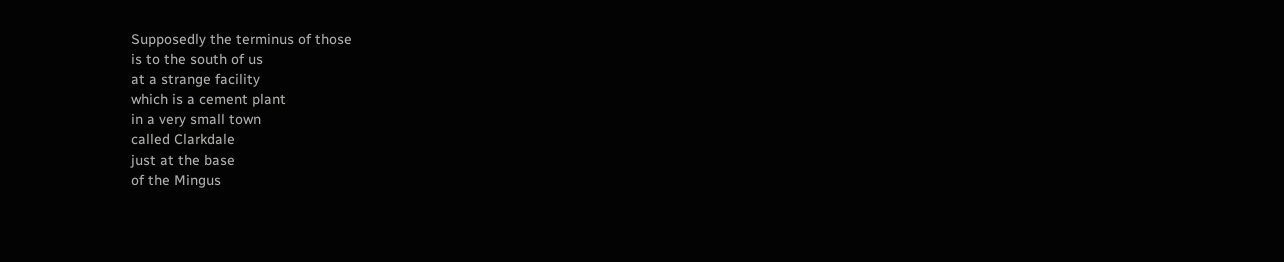Supposedly the terminus of those
is to the south of us
at a strange facility
which is a cement plant
in a very small town
called Clarkdale
just at the base
of the Mingus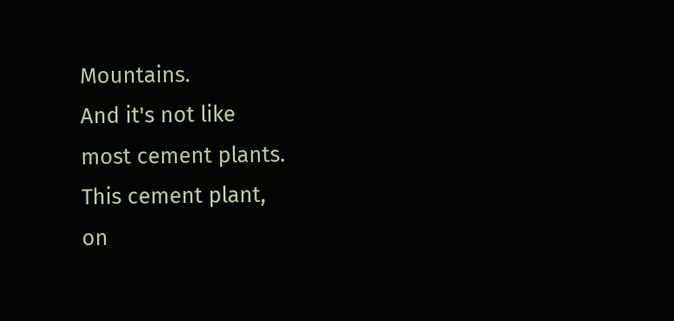Mountains.
And it's not like
most cement plants.
This cement plant,
on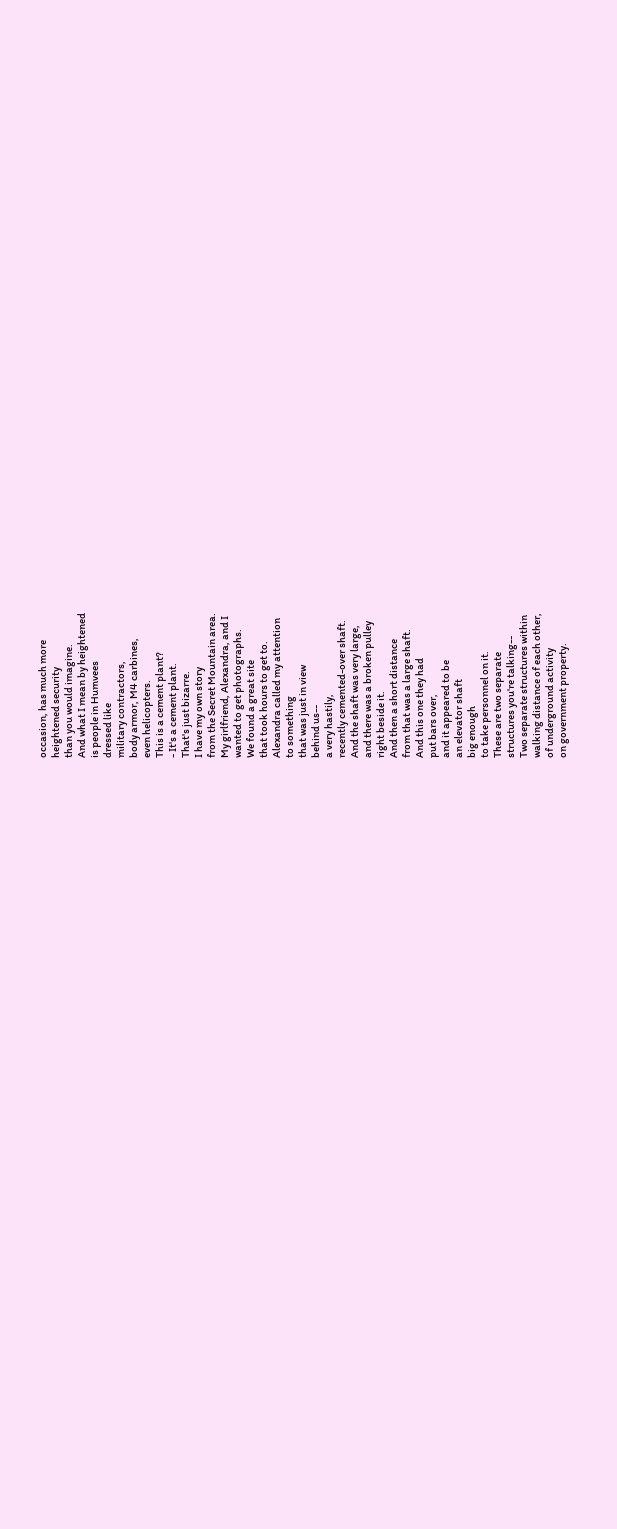occasion, has much more
heightened security
than you would imagine.
And what I mean by heightened
is people in Humvees
dressed like
military contractors,
body armor, M4 carbines,
even helicopters.
This is a cement plant?
- It's a cement plant.
That's just bizarre.
I have my own story
from the Secret Mountain area.
My girlfriend, Alexandra, and I
wanted to get photographs.
We found a great site
that took hours to get to.
Alexandra called my attention
to something
that was just in view
behind us--
a very hastily,
recently cemented-over shaft.
And the shaft was very large,
and there was a broken pulley
right beside it.
And then a short distance
from that was a large shaft.
And this one they had
put bars over,
and it appeared to be
an elevator shaft
big enough
to take personnel on it.
These are two separate
structures you're talking--
Two separate structures within
walking distance of each other,
of underground activity
on government property.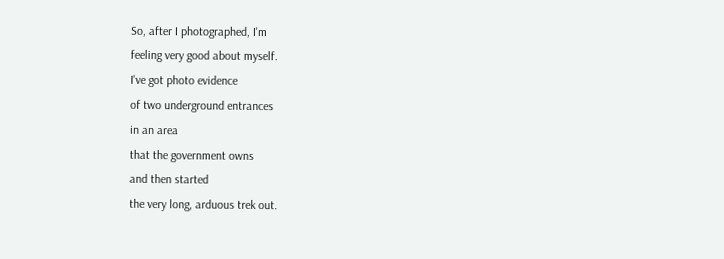So, after I photographed, I'm
feeling very good about myself.
I've got photo evidence
of two underground entrances
in an area
that the government owns
and then started
the very long, arduous trek out.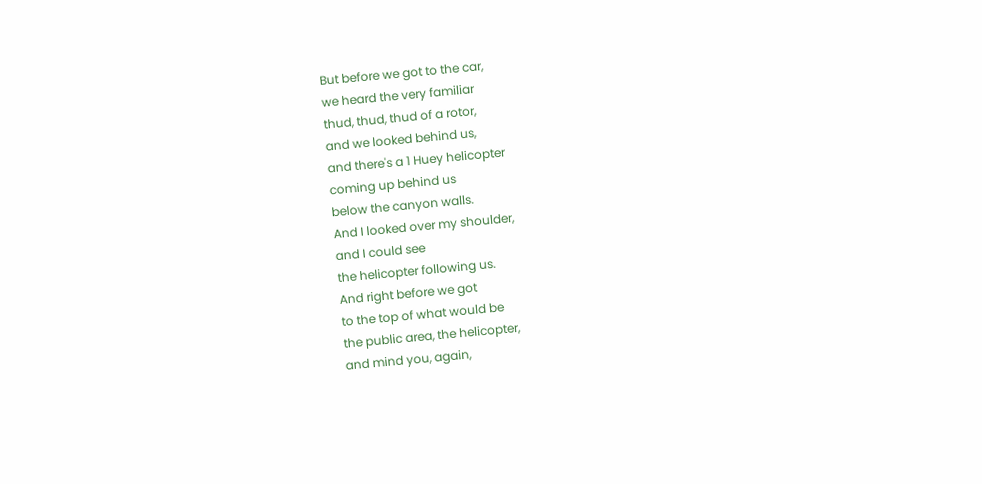But before we got to the car,
we heard the very familiar
thud, thud, thud of a rotor,
and we looked behind us,
and there's a 1 Huey helicopter
coming up behind us
below the canyon walls.
And I looked over my shoulder,
and I could see
the helicopter following us.
And right before we got
to the top of what would be
the public area, the helicopter,
and mind you, again,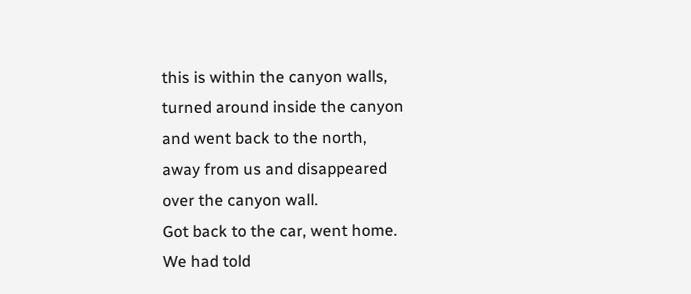this is within the canyon walls,
turned around inside the canyon
and went back to the north,
away from us and disappeared
over the canyon wall.
Got back to the car, went home.
We had told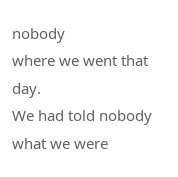nobody
where we went that day.
We had told nobody
what we were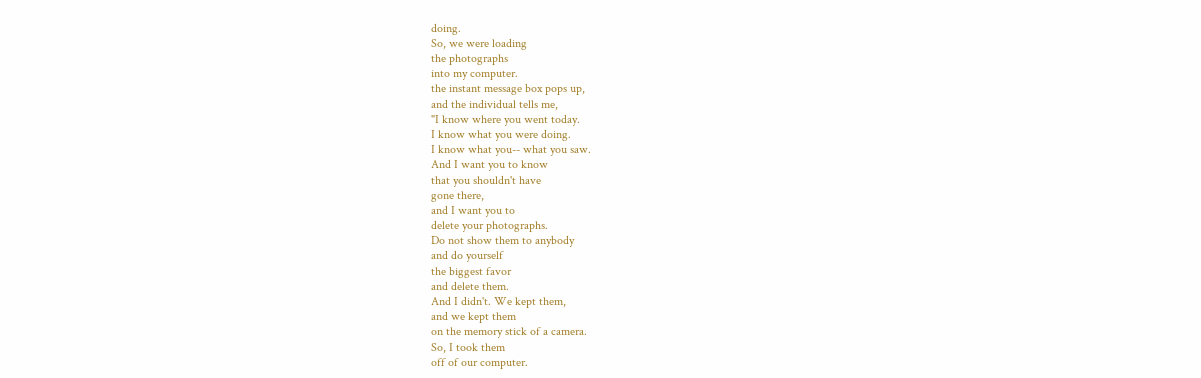doing.
So, we were loading
the photographs
into my computer.
the instant message box pops up,
and the individual tells me,
"I know where you went today.
I know what you were doing.
I know what you-- what you saw.
And I want you to know
that you shouldn't have
gone there,
and I want you to
delete your photographs.
Do not show them to anybody
and do yourself
the biggest favor
and delete them.
And I didn't. We kept them,
and we kept them
on the memory stick of a camera.
So, I took them
off of our computer.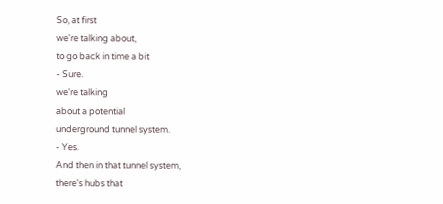So, at first
we're talking about,
to go back in time a bit
- Sure.
we're talking
about a potential
underground tunnel system.
- Yes.
And then in that tunnel system,
there's hubs that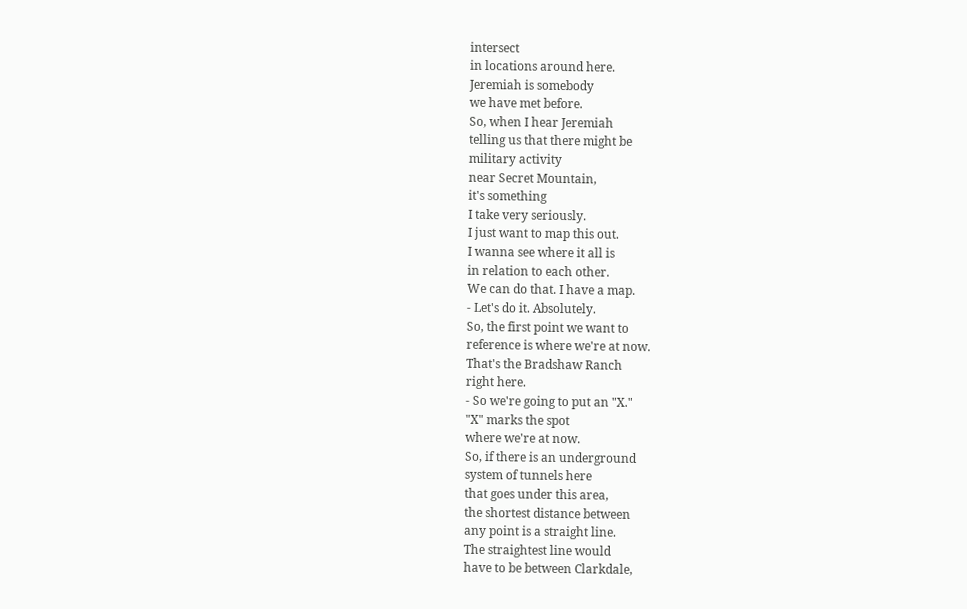intersect
in locations around here.
Jeremiah is somebody
we have met before.
So, when I hear Jeremiah
telling us that there might be
military activity
near Secret Mountain,
it's something
I take very seriously.
I just want to map this out.
I wanna see where it all is
in relation to each other.
We can do that. I have a map.
- Let's do it. Absolutely.
So, the first point we want to
reference is where we're at now.
That's the Bradshaw Ranch
right here.
- So we're going to put an "X."
"X" marks the spot
where we're at now.
So, if there is an underground
system of tunnels here
that goes under this area,
the shortest distance between
any point is a straight line.
The straightest line would
have to be between Clarkdale,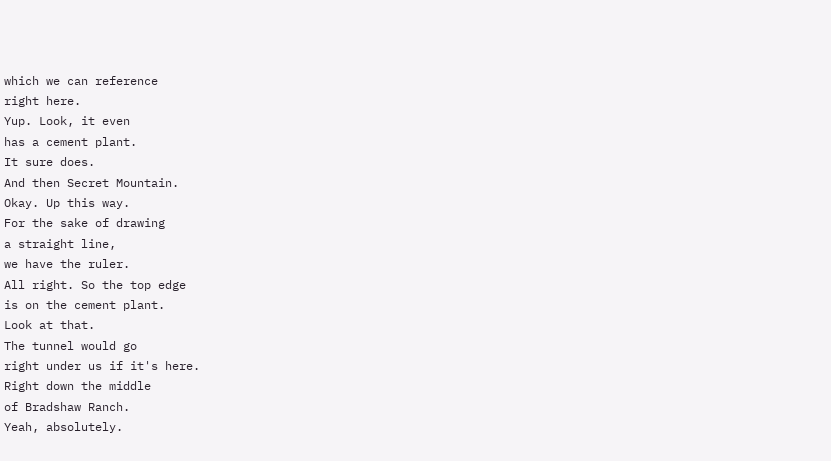which we can reference
right here.
Yup. Look, it even
has a cement plant.
It sure does.
And then Secret Mountain.
Okay. Up this way.
For the sake of drawing
a straight line,
we have the ruler.
All right. So the top edge
is on the cement plant.
Look at that.
The tunnel would go
right under us if it's here.
Right down the middle
of Bradshaw Ranch.
Yeah, absolutely.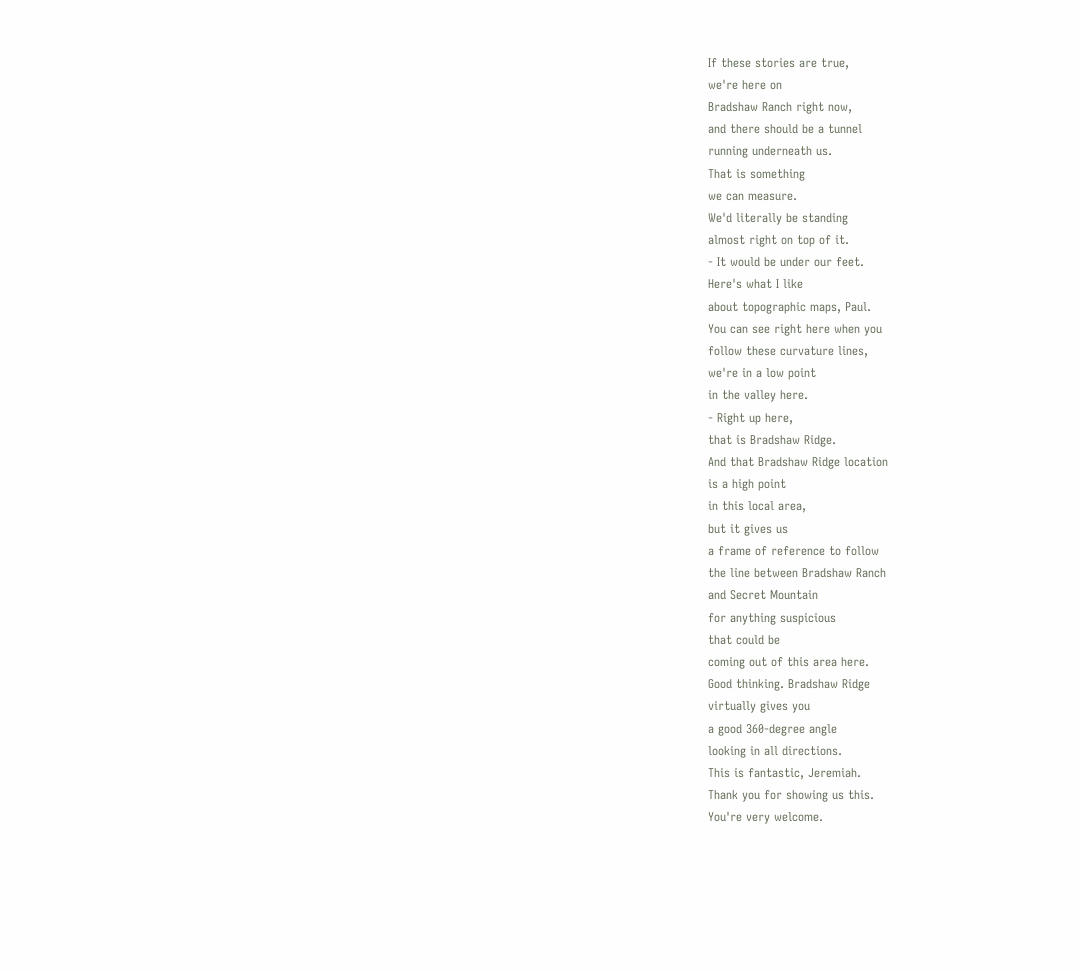If these stories are true,
we're here on
Bradshaw Ranch right now,
and there should be a tunnel
running underneath us.
That is something
we can measure.
We'd literally be standing
almost right on top of it.
- It would be under our feet.
Here's what I like
about topographic maps, Paul.
You can see right here when you
follow these curvature lines,
we're in a low point
in the valley here.
- Right up here,
that is Bradshaw Ridge.
And that Bradshaw Ridge location
is a high point
in this local area,
but it gives us
a frame of reference to follow
the line between Bradshaw Ranch
and Secret Mountain
for anything suspicious
that could be
coming out of this area here.
Good thinking. Bradshaw Ridge
virtually gives you
a good 360-degree angle
looking in all directions.
This is fantastic, Jeremiah.
Thank you for showing us this.
You're very welcome.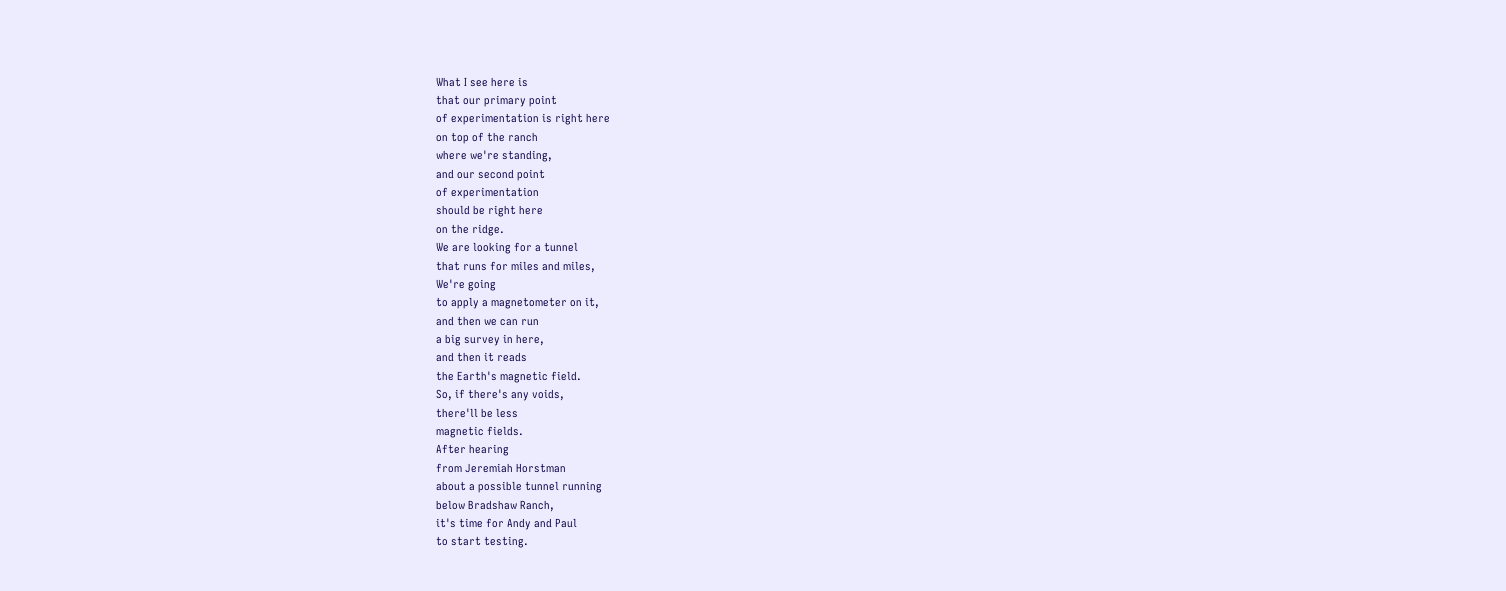What I see here is
that our primary point
of experimentation is right here
on top of the ranch
where we're standing,
and our second point
of experimentation
should be right here
on the ridge.
We are looking for a tunnel
that runs for miles and miles,
We're going
to apply a magnetometer on it,
and then we can run
a big survey in here,
and then it reads
the Earth's magnetic field.
So, if there's any voids,
there'll be less
magnetic fields.
After hearing
from Jeremiah Horstman
about a possible tunnel running
below Bradshaw Ranch,
it's time for Andy and Paul
to start testing.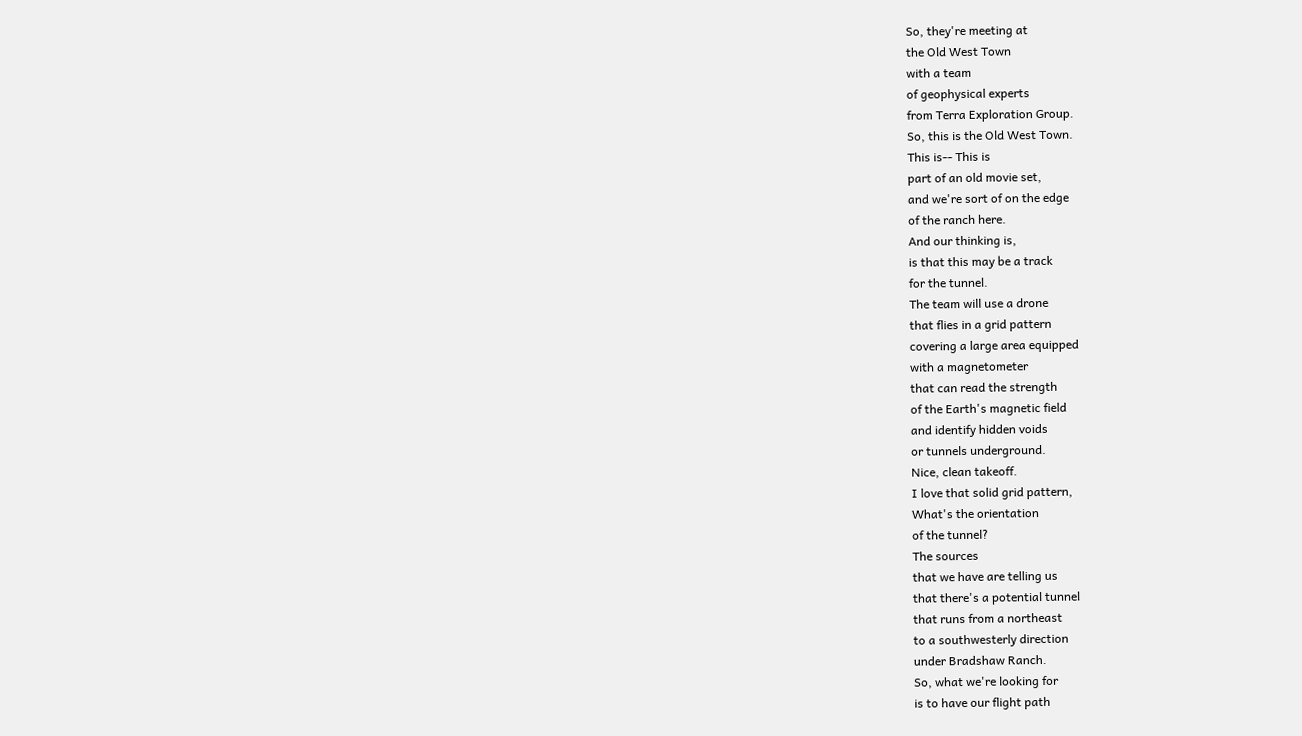So, they're meeting at
the Old West Town
with a team
of geophysical experts
from Terra Exploration Group.
So, this is the Old West Town.
This is-- This is
part of an old movie set,
and we're sort of on the edge
of the ranch here.
And our thinking is,
is that this may be a track
for the tunnel.
The team will use a drone
that flies in a grid pattern
covering a large area equipped
with a magnetometer
that can read the strength
of the Earth's magnetic field
and identify hidden voids
or tunnels underground.
Nice, clean takeoff.
I love that solid grid pattern,
What's the orientation
of the tunnel?
The sources
that we have are telling us
that there's a potential tunnel
that runs from a northeast
to a southwesterly direction
under Bradshaw Ranch.
So, what we're looking for
is to have our flight path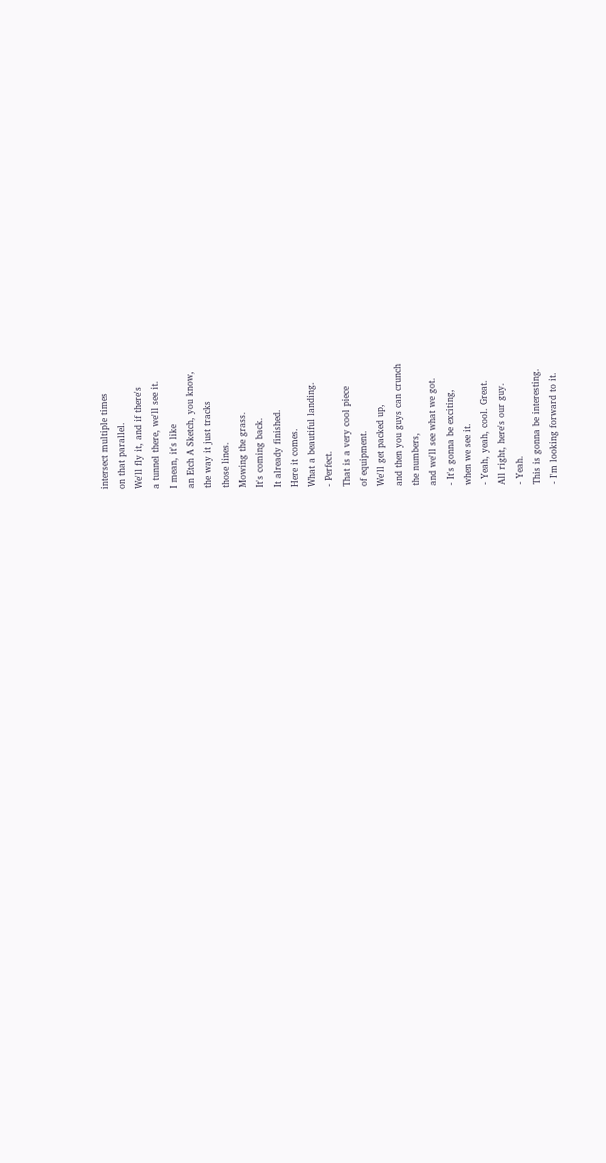intersect multiple times
on that parallel.
We'll fly it, and if there's
a tunnel there, we'll see it.
I mean, it's like
an Etch A Sketch, you know,
the way it just tracks
those lines.
Mowing the grass.
It's coming back.
It already finished.
Here it comes.
What a beautiful landing.
- Perfect.
That is a very cool piece
of equipment.
We'll get packed up,
and then you guys can crunch
the numbers,
and we'll see what we got.
- It's gonna be exciting,
when we see it.
- Yeah, yeah, cool. Great.
All right, here's our guy.
- Yeah.
This is gonna be interesting.
- I'm looking forward to it.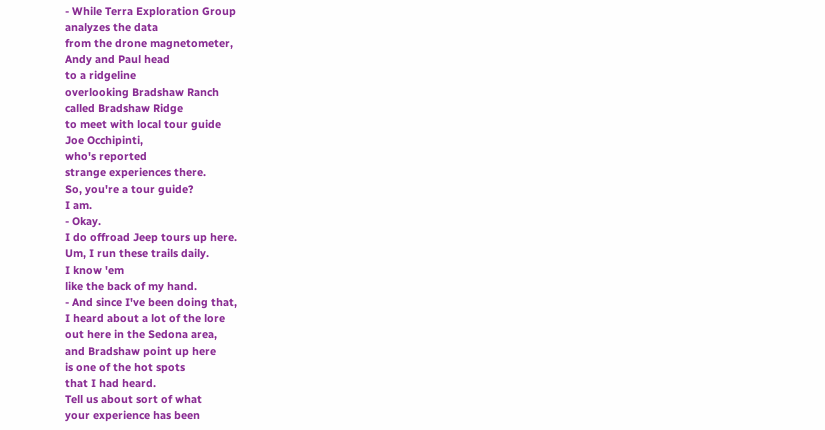- While Terra Exploration Group
analyzes the data
from the drone magnetometer,
Andy and Paul head
to a ridgeline
overlooking Bradshaw Ranch
called Bradshaw Ridge
to meet with local tour guide
Joe Occhipinti,
who's reported
strange experiences there.
So, you're a tour guide?
I am.
- Okay.
I do offroad Jeep tours up here.
Um, I run these trails daily.
I know 'em
like the back of my hand.
- And since I've been doing that,
I heard about a lot of the lore
out here in the Sedona area,
and Bradshaw point up here
is one of the hot spots
that I had heard.
Tell us about sort of what
your experience has been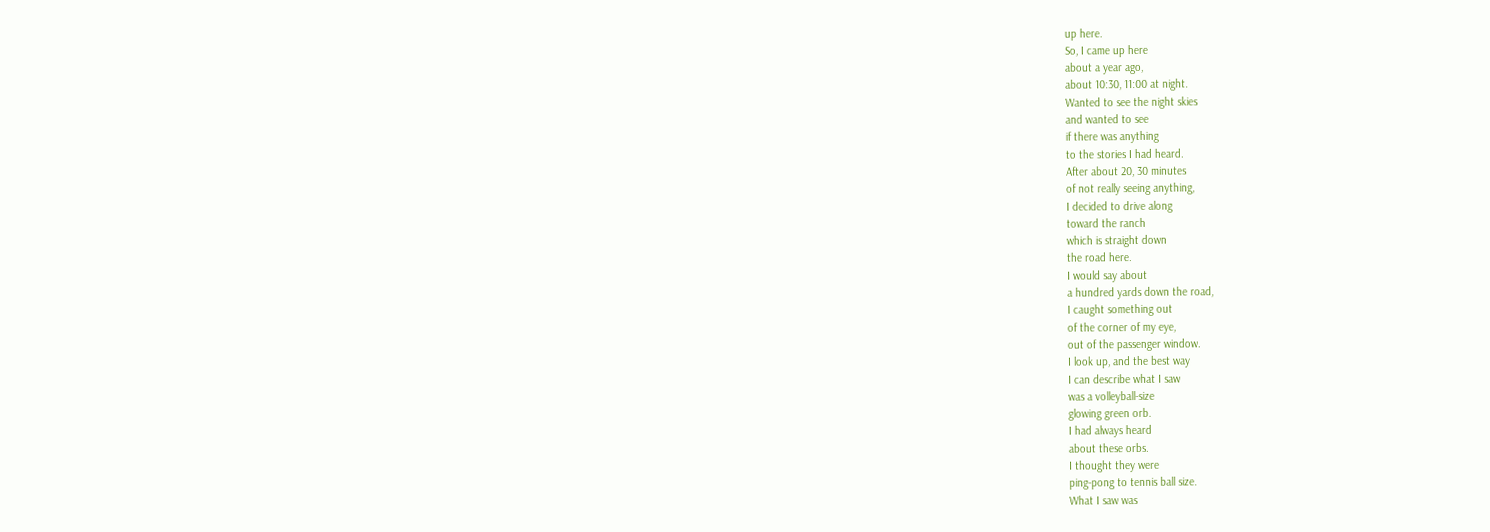up here.
So, I came up here
about a year ago,
about 10:30, 11:00 at night.
Wanted to see the night skies
and wanted to see
if there was anything
to the stories I had heard.
After about 20, 30 minutes
of not really seeing anything,
I decided to drive along
toward the ranch
which is straight down
the road here.
I would say about
a hundred yards down the road,
I caught something out
of the corner of my eye,
out of the passenger window.
I look up, and the best way
I can describe what I saw
was a volleyball-size
glowing green orb.
I had always heard
about these orbs.
I thought they were
ping-pong to tennis ball size.
What I saw was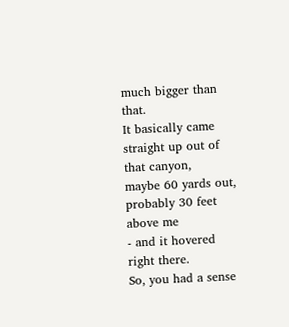much bigger than that.
It basically came
straight up out of that canyon,
maybe 60 yards out,
probably 30 feet above me
- and it hovered right there.
So, you had a sense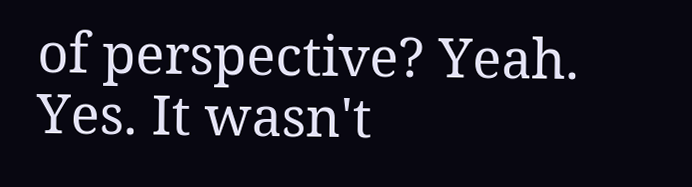of perspective? Yeah.
Yes. It wasn't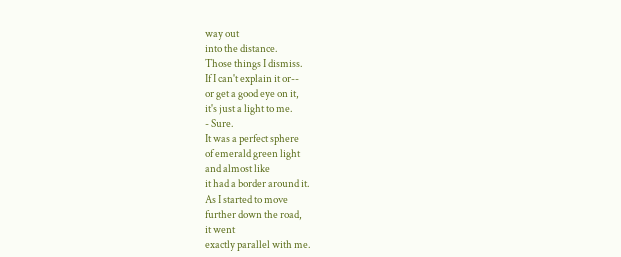way out
into the distance.
Those things I dismiss.
If I can't explain it or--
or get a good eye on it,
it's just a light to me.
- Sure.
It was a perfect sphere
of emerald green light
and almost like
it had a border around it.
As I started to move
further down the road,
it went
exactly parallel with me.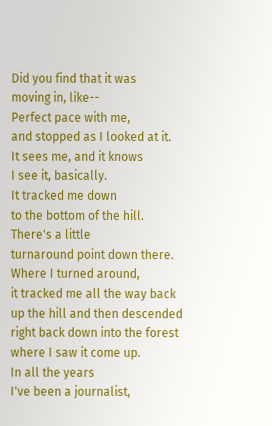Did you find that it was
moving in, like--
Perfect pace with me,
and stopped as I looked at it.
It sees me, and it knows
I see it, basically.
It tracked me down
to the bottom of the hill.
There's a little
turnaround point down there.
Where I turned around,
it tracked me all the way back
up the hill and then descended
right back down into the forest
where I saw it come up.
In all the years
I've been a journalist,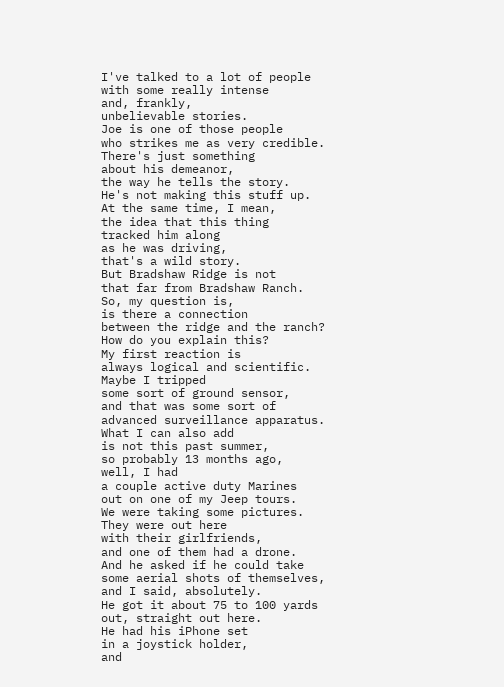I've talked to a lot of people
with some really intense
and, frankly,
unbelievable stories.
Joe is one of those people
who strikes me as very credible.
There's just something
about his demeanor,
the way he tells the story.
He's not making this stuff up.
At the same time, I mean,
the idea that this thing
tracked him along
as he was driving,
that's a wild story.
But Bradshaw Ridge is not
that far from Bradshaw Ranch.
So, my question is,
is there a connection
between the ridge and the ranch?
How do you explain this?
My first reaction is
always logical and scientific.
Maybe I tripped
some sort of ground sensor,
and that was some sort of
advanced surveillance apparatus.
What I can also add
is not this past summer,
so probably 13 months ago,
well, I had
a couple active duty Marines
out on one of my Jeep tours.
We were taking some pictures.
They were out here
with their girlfriends,
and one of them had a drone.
And he asked if he could take
some aerial shots of themselves,
and I said, absolutely.
He got it about 75 to 100 yards
out, straight out here.
He had his iPhone set
in a joystick holder,
and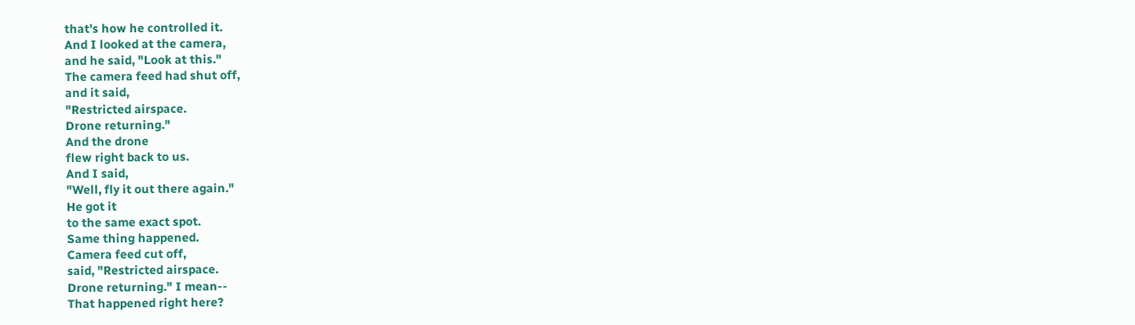that's how he controlled it.
And I looked at the camera,
and he said, "Look at this."
The camera feed had shut off,
and it said,
"Restricted airspace.
Drone returning."
And the drone
flew right back to us.
And I said,
"Well, fly it out there again."
He got it
to the same exact spot.
Same thing happened.
Camera feed cut off,
said, "Restricted airspace.
Drone returning." I mean--
That happened right here?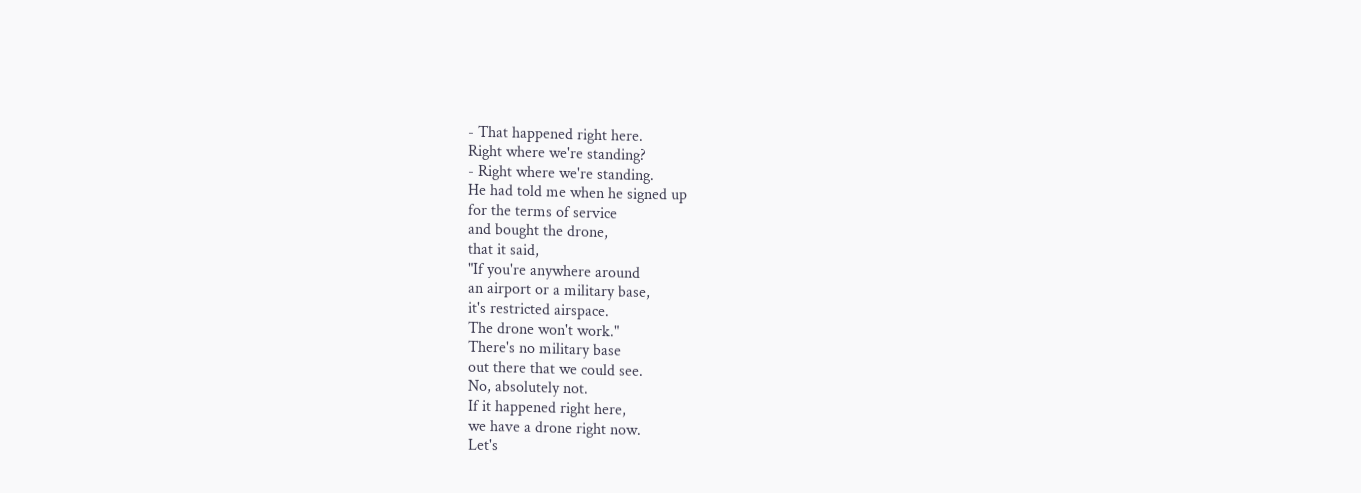- That happened right here.
Right where we're standing?
- Right where we're standing.
He had told me when he signed up
for the terms of service
and bought the drone,
that it said,
"If you're anywhere around
an airport or a military base,
it's restricted airspace.
The drone won't work."
There's no military base
out there that we could see.
No, absolutely not.
If it happened right here,
we have a drone right now.
Let's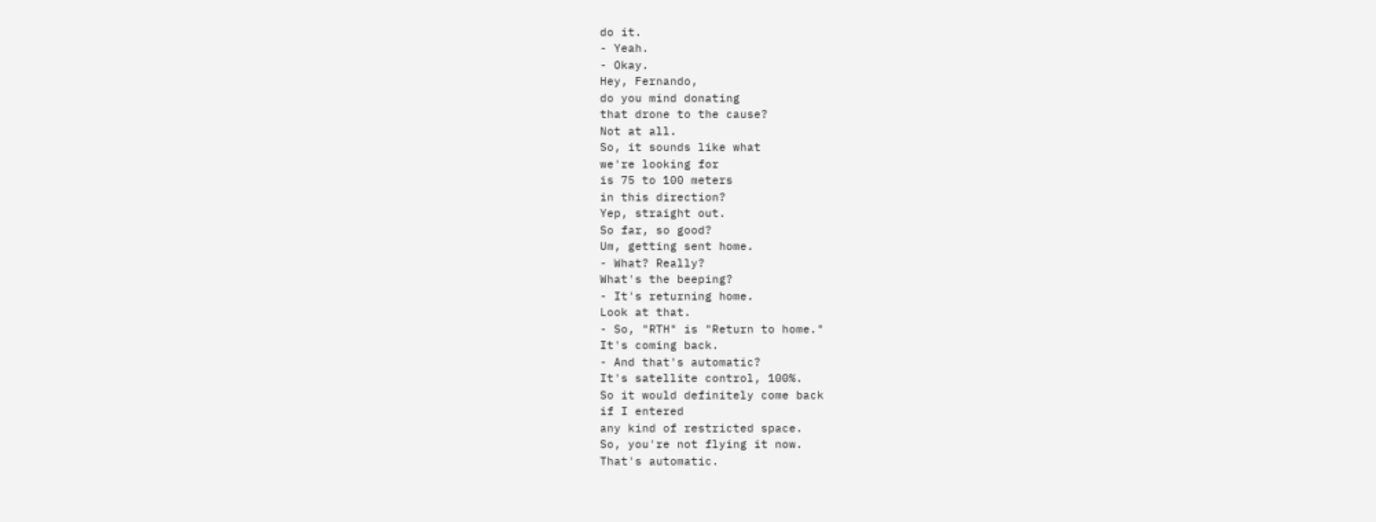do it.
- Yeah.
- Okay.
Hey, Fernando,
do you mind donating
that drone to the cause?
Not at all.
So, it sounds like what
we're looking for
is 75 to 100 meters
in this direction?
Yep, straight out.
So far, so good?
Um, getting sent home.
- What? Really?
What's the beeping?
- It's returning home.
Look at that.
- So, "RTH" is "Return to home."
It's coming back.
- And that's automatic?
It's satellite control, 100%.
So it would definitely come back
if I entered
any kind of restricted space.
So, you're not flying it now.
That's automatic.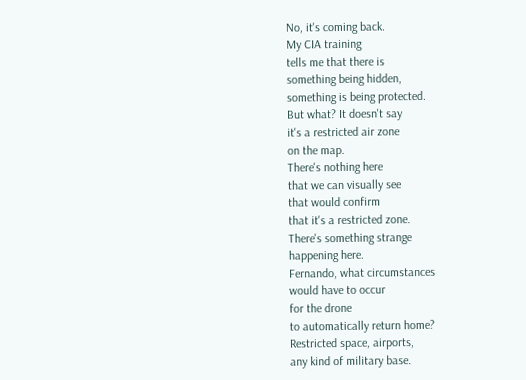No, it's coming back.
My CIA training
tells me that there is
something being hidden,
something is being protected.
But what? It doesn't say
it's a restricted air zone
on the map.
There's nothing here
that we can visually see
that would confirm
that it's a restricted zone.
There's something strange
happening here.
Fernando, what circumstances
would have to occur
for the drone
to automatically return home?
Restricted space, airports,
any kind of military base.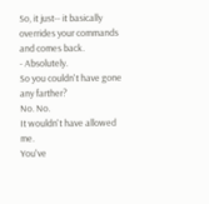So, it just-- it basically
overrides your commands
and comes back.
- Absolutely.
So you couldn't have gone
any farther?
No. No.
It wouldn't have allowed me.
You've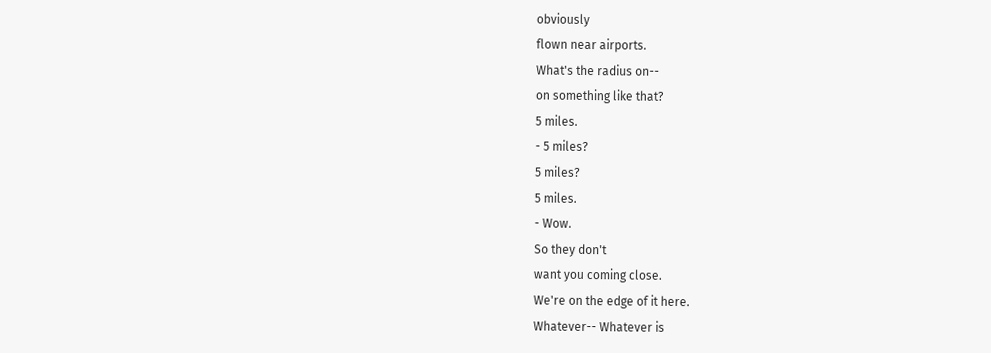obviously
flown near airports.
What's the radius on--
on something like that?
5 miles.
- 5 miles?
5 miles?
5 miles.
- Wow.
So they don't
want you coming close.
We're on the edge of it here.
Whatever-- Whatever is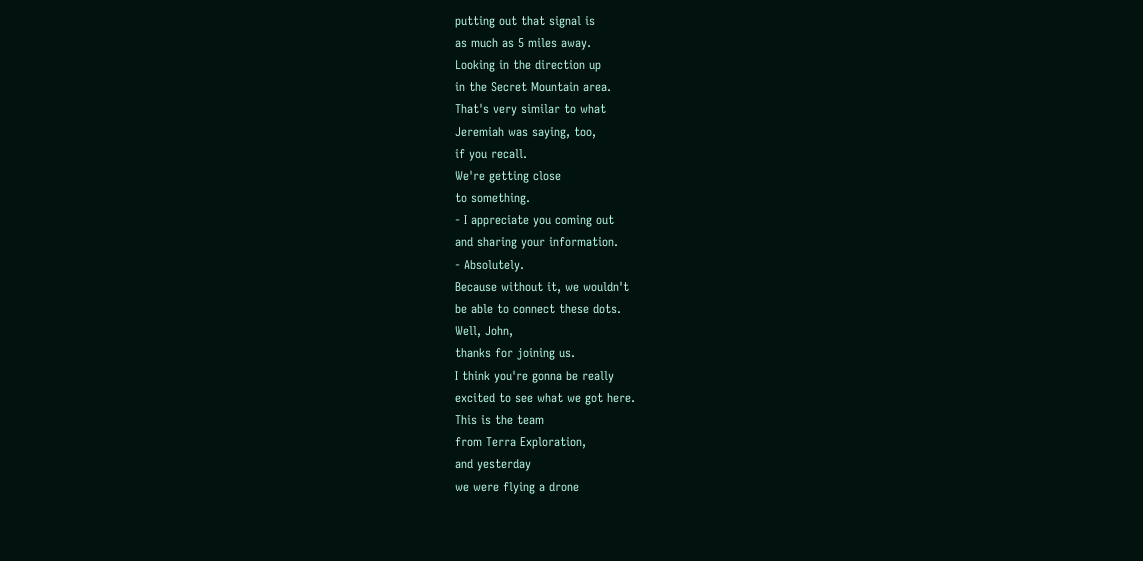putting out that signal is
as much as 5 miles away.
Looking in the direction up
in the Secret Mountain area.
That's very similar to what
Jeremiah was saying, too,
if you recall.
We're getting close
to something.
- I appreciate you coming out
and sharing your information.
- Absolutely.
Because without it, we wouldn't
be able to connect these dots.
Well, John,
thanks for joining us.
I think you're gonna be really
excited to see what we got here.
This is the team
from Terra Exploration,
and yesterday
we were flying a drone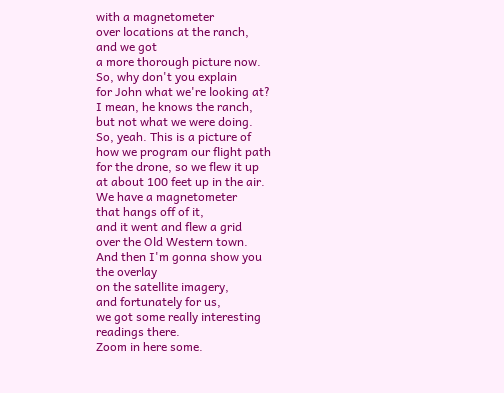with a magnetometer
over locations at the ranch,
and we got
a more thorough picture now.
So, why don't you explain
for John what we're looking at?
I mean, he knows the ranch,
but not what we were doing.
So, yeah. This is a picture of
how we program our flight path
for the drone, so we flew it up
at about 100 feet up in the air.
We have a magnetometer
that hangs off of it,
and it went and flew a grid
over the Old Western town.
And then I'm gonna show you
the overlay
on the satellite imagery,
and fortunately for us,
we got some really interesting
readings there.
Zoom in here some.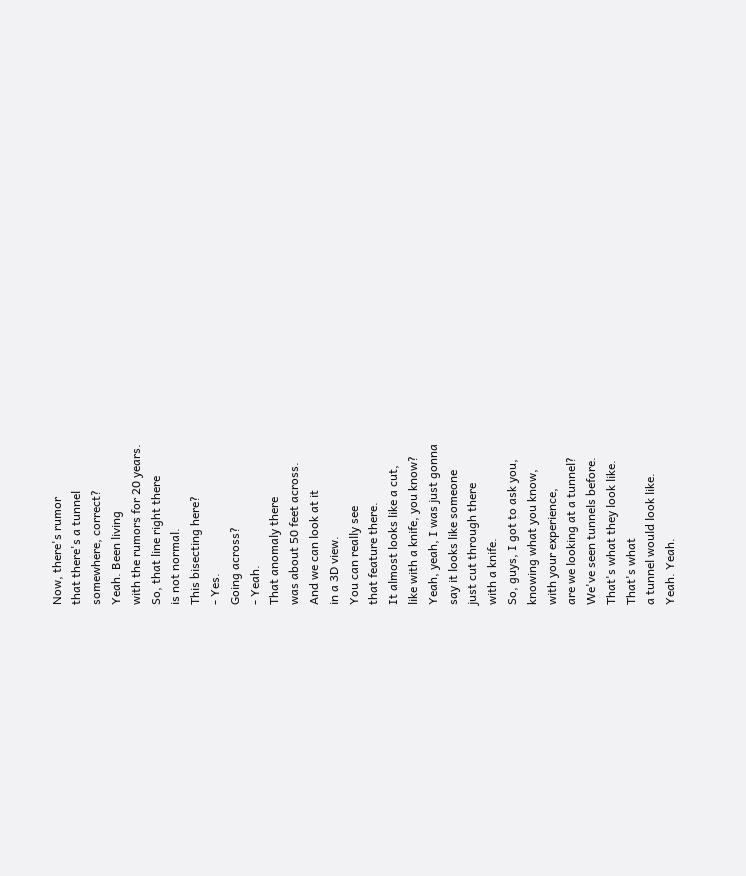Now, there's rumor
that there's a tunnel
somewhere, correct?
Yeah. Been living
with the rumors for 20 years.
So, that line right there
is not normal.
This bisecting here?
- Yes.
Going across?
- Yeah.
That anomaly there
was about 50 feet across.
And we can look at it
in a 3D view.
You can really see
that feature there.
It almost looks like a cut,
like with a knife, you know?
Yeah, yeah, I was just gonna
say it looks like someone
just cut through there
with a knife.
So, guys, I got to ask you,
knowing what you know,
with your experience,
are we looking at a tunnel?
We've seen tunnels before.
That's what they look like.
That's what
a tunnel would look like.
Yeah. Yeah.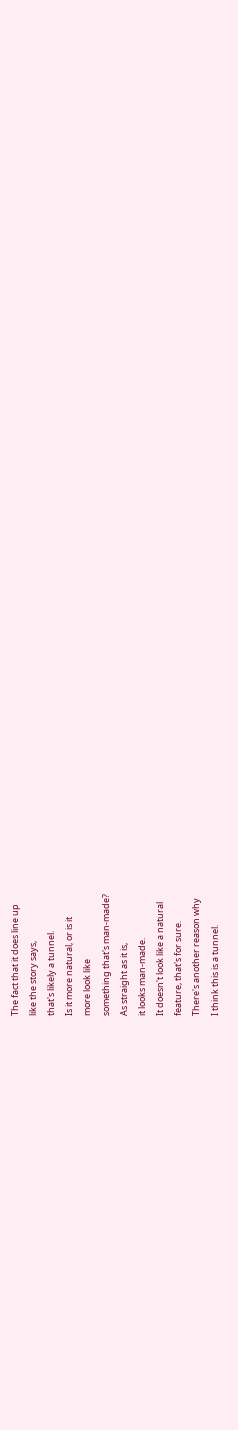The fact that it does line up
like the story says,
that's likely a tunnel.
Is it more natural, or is it
more look like
something that's man-made?
As straight as it is,
it looks man-made.
It doesn't look like a natural
feature, that's for sure.
There's another reason why
I think this is a tunnel.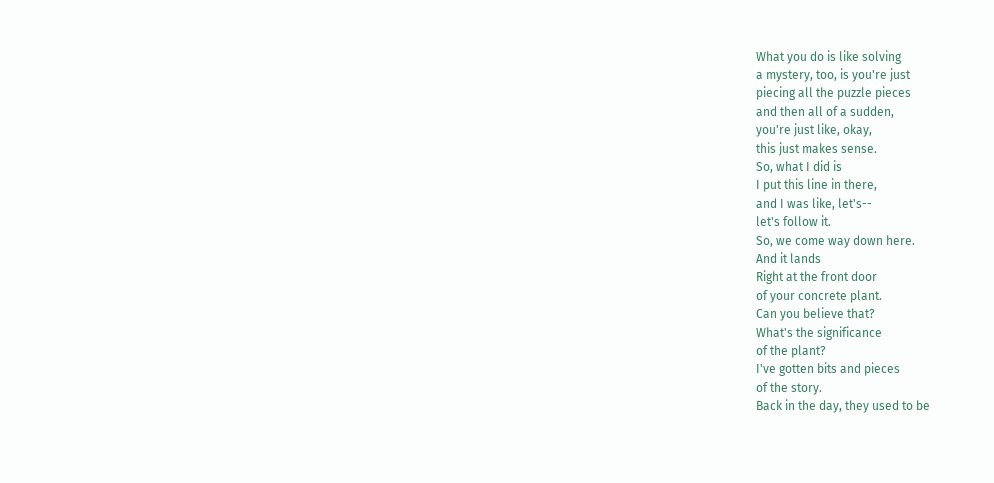What you do is like solving
a mystery, too, is you're just
piecing all the puzzle pieces
and then all of a sudden,
you're just like, okay,
this just makes sense.
So, what I did is
I put this line in there,
and I was like, let's--
let's follow it.
So, we come way down here.
And it lands
Right at the front door
of your concrete plant.
Can you believe that?
What's the significance
of the plant?
I've gotten bits and pieces
of the story.
Back in the day, they used to be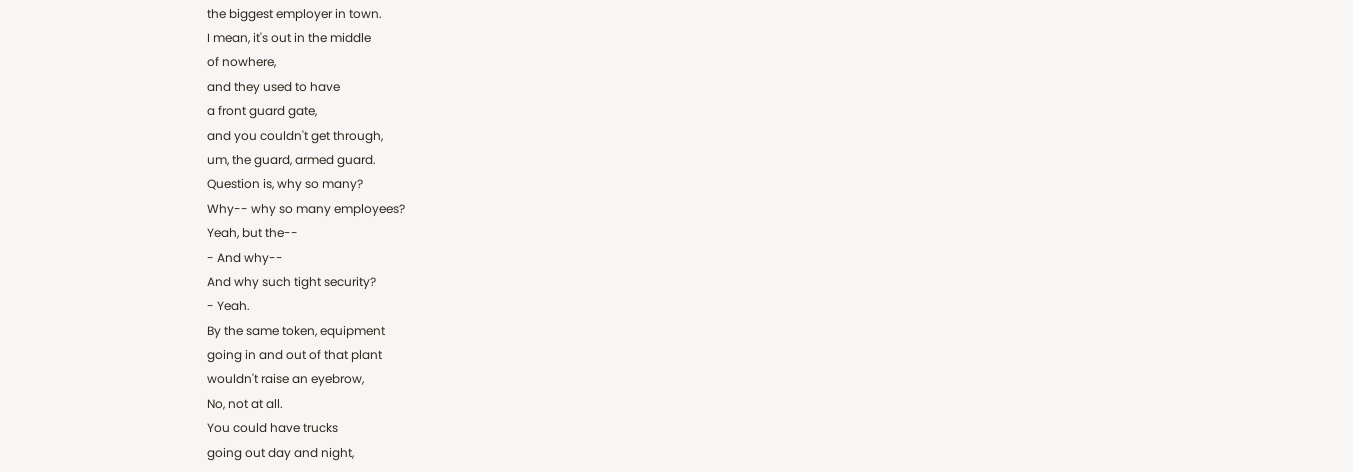the biggest employer in town.
I mean, it's out in the middle
of nowhere,
and they used to have
a front guard gate,
and you couldn't get through,
um, the guard, armed guard.
Question is, why so many?
Why-- why so many employees?
Yeah, but the--
- And why--
And why such tight security?
- Yeah.
By the same token, equipment
going in and out of that plant
wouldn't raise an eyebrow,
No, not at all.
You could have trucks
going out day and night,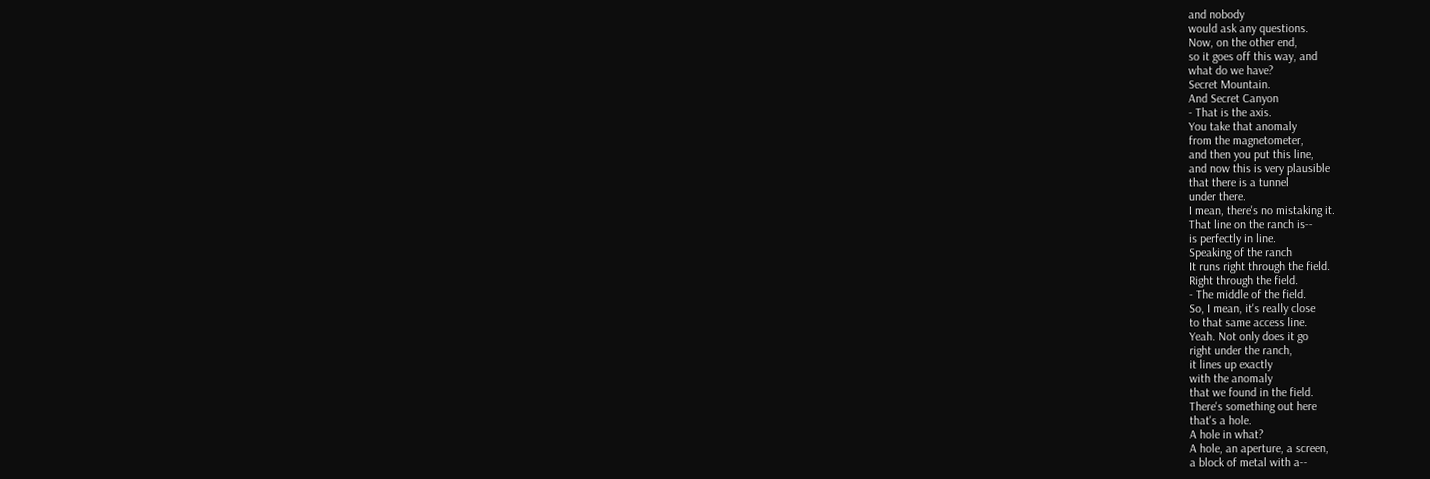and nobody
would ask any questions.
Now, on the other end,
so it goes off this way, and
what do we have?
Secret Mountain.
And Secret Canyon
- That is the axis.
You take that anomaly
from the magnetometer,
and then you put this line,
and now this is very plausible
that there is a tunnel
under there.
I mean, there's no mistaking it.
That line on the ranch is--
is perfectly in line.
Speaking of the ranch
It runs right through the field.
Right through the field.
- The middle of the field.
So, I mean, it's really close
to that same access line.
Yeah. Not only does it go
right under the ranch,
it lines up exactly
with the anomaly
that we found in the field.
There's something out here
that's a hole.
A hole in what?
A hole, an aperture, a screen,
a block of metal with a--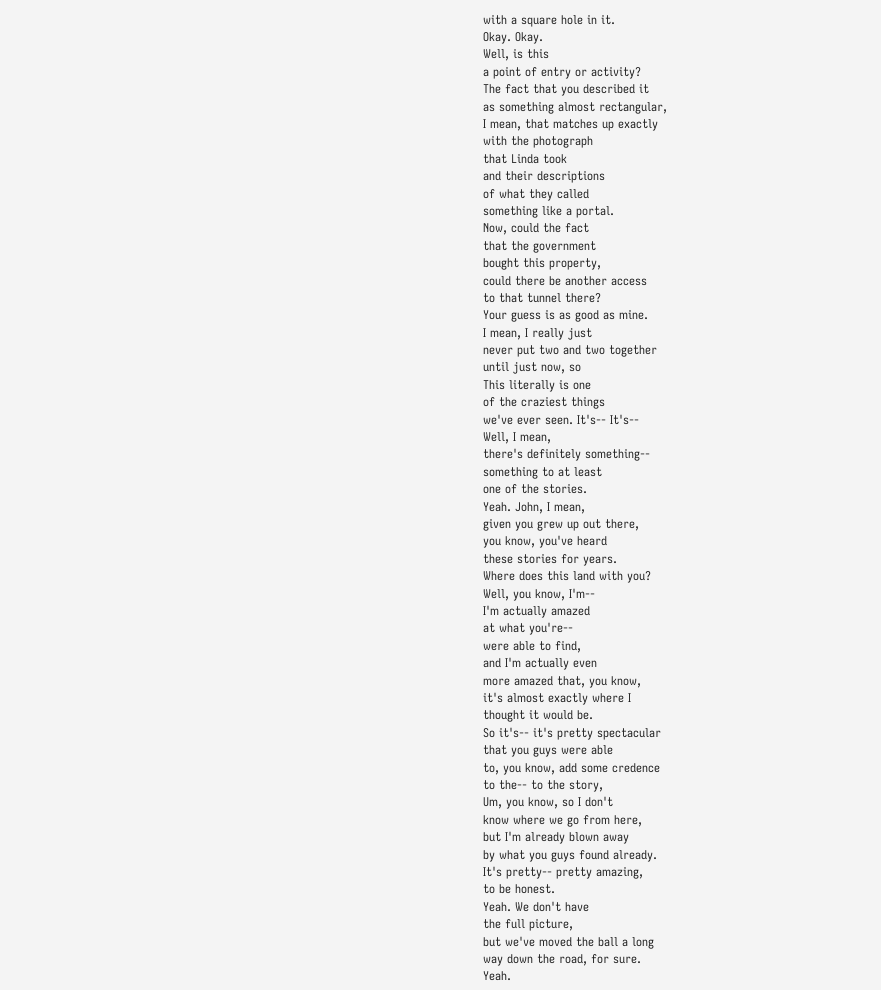with a square hole in it.
Okay. Okay.
Well, is this
a point of entry or activity?
The fact that you described it
as something almost rectangular,
I mean, that matches up exactly
with the photograph
that Linda took
and their descriptions
of what they called
something like a portal.
Now, could the fact
that the government
bought this property,
could there be another access
to that tunnel there?
Your guess is as good as mine.
I mean, I really just
never put two and two together
until just now, so
This literally is one
of the craziest things
we've ever seen. It's-- It's--
Well, I mean,
there's definitely something--
something to at least
one of the stories.
Yeah. John, I mean,
given you grew up out there,
you know, you've heard
these stories for years.
Where does this land with you?
Well, you know, I'm--
I'm actually amazed
at what you're--
were able to find,
and I'm actually even
more amazed that, you know,
it's almost exactly where I
thought it would be.
So it's-- it's pretty spectacular
that you guys were able
to, you know, add some credence
to the-- to the story,
Um, you know, so I don't
know where we go from here,
but I'm already blown away
by what you guys found already.
It's pretty-- pretty amazing,
to be honest.
Yeah. We don't have
the full picture,
but we've moved the ball a long
way down the road, for sure.
Yeah.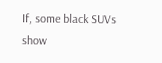If, some black SUVs
show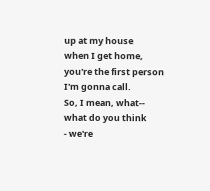up at my house
when I get home,
you're the first person
I'm gonna call.
So, I mean, what--
what do you think
- we're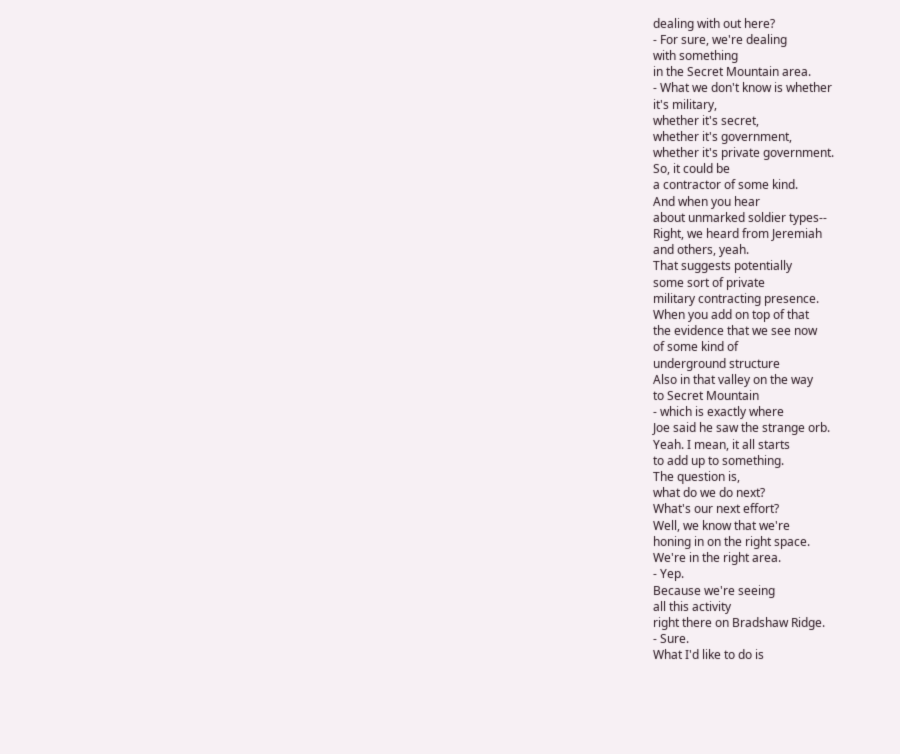dealing with out here?
- For sure, we're dealing
with something
in the Secret Mountain area.
- What we don't know is whether
it's military,
whether it's secret,
whether it's government,
whether it's private government.
So, it could be
a contractor of some kind.
And when you hear
about unmarked soldier types--
Right, we heard from Jeremiah
and others, yeah.
That suggests potentially
some sort of private
military contracting presence.
When you add on top of that
the evidence that we see now
of some kind of
underground structure
Also in that valley on the way
to Secret Mountain
- which is exactly where
Joe said he saw the strange orb.
Yeah. I mean, it all starts
to add up to something.
The question is,
what do we do next?
What's our next effort?
Well, we know that we're
honing in on the right space.
We're in the right area.
- Yep.
Because we're seeing
all this activity
right there on Bradshaw Ridge.
- Sure.
What I'd like to do is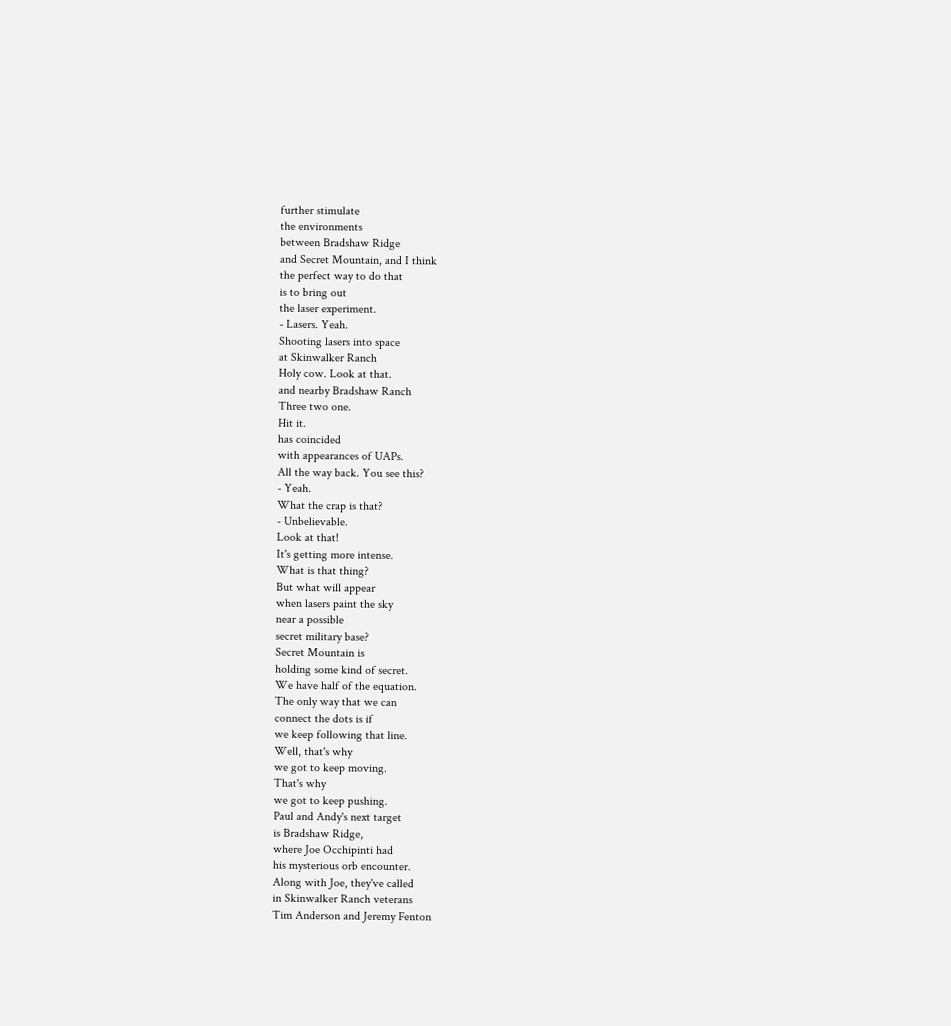further stimulate
the environments
between Bradshaw Ridge
and Secret Mountain, and I think
the perfect way to do that
is to bring out
the laser experiment.
- Lasers. Yeah.
Shooting lasers into space
at Skinwalker Ranch
Holy cow. Look at that.
and nearby Bradshaw Ranch
Three two one.
Hit it.
has coincided
with appearances of UAPs.
All the way back. You see this?
- Yeah.
What the crap is that?
- Unbelievable.
Look at that!
It's getting more intense.
What is that thing?
But what will appear
when lasers paint the sky
near a possible
secret military base?
Secret Mountain is
holding some kind of secret.
We have half of the equation.
The only way that we can
connect the dots is if
we keep following that line.
Well, that's why
we got to keep moving.
That's why
we got to keep pushing.
Paul and Andy's next target
is Bradshaw Ridge,
where Joe Occhipinti had
his mysterious orb encounter.
Along with Joe, they've called
in Skinwalker Ranch veterans
Tim Anderson and Jeremy Fenton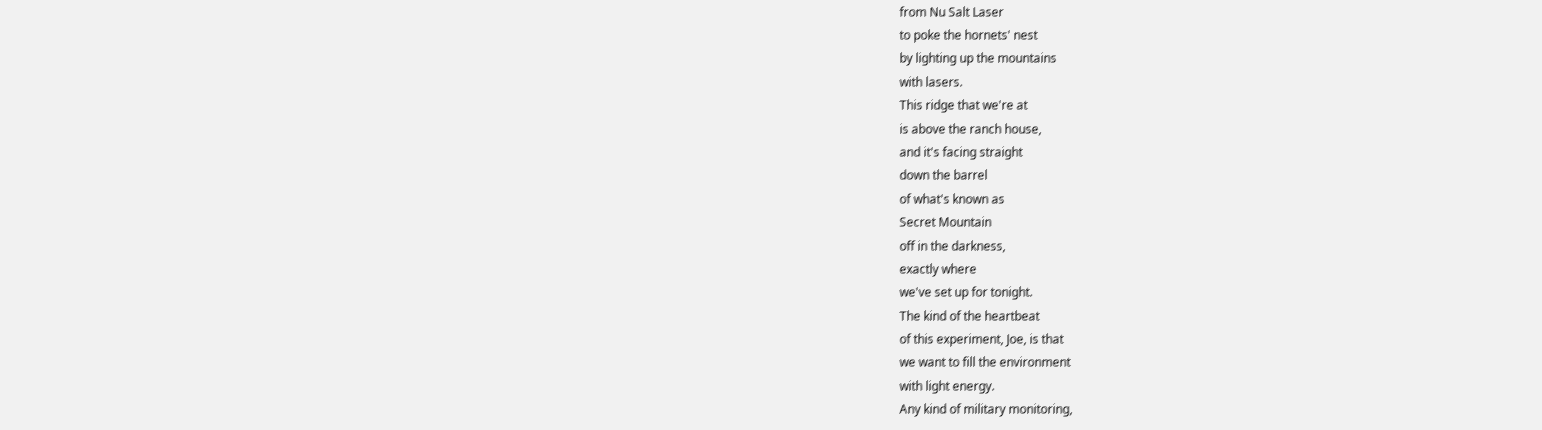from Nu Salt Laser
to poke the hornets' nest
by lighting up the mountains
with lasers.
This ridge that we're at
is above the ranch house,
and it's facing straight
down the barrel
of what's known as
Secret Mountain
off in the darkness,
exactly where
we've set up for tonight.
The kind of the heartbeat
of this experiment, Joe, is that
we want to fill the environment
with light energy.
Any kind of military monitoring,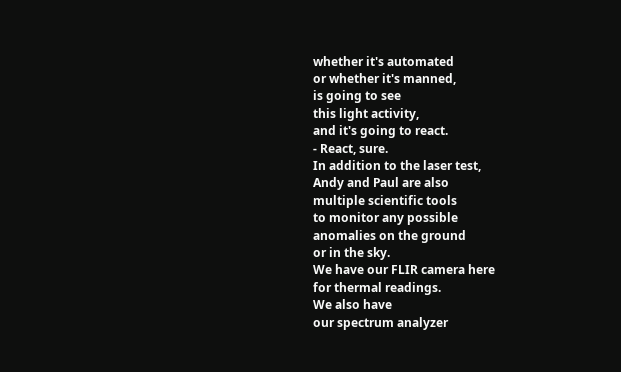whether it's automated
or whether it's manned,
is going to see
this light activity,
and it's going to react.
- React, sure.
In addition to the laser test,
Andy and Paul are also
multiple scientific tools
to monitor any possible
anomalies on the ground
or in the sky.
We have our FLIR camera here
for thermal readings.
We also have
our spectrum analyzer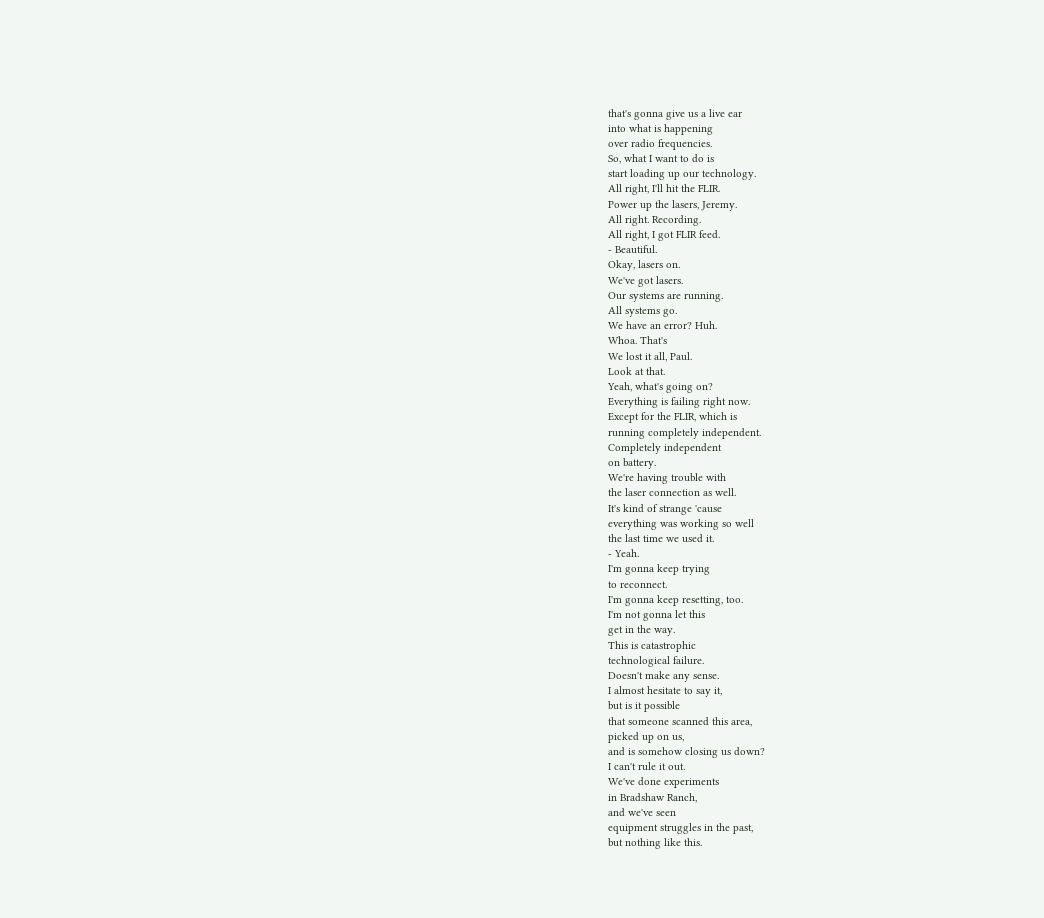that's gonna give us a live ear
into what is happening
over radio frequencies.
So, what I want to do is
start loading up our technology.
All right, I'll hit the FLIR.
Power up the lasers, Jeremy.
All right. Recording.
All right, I got FLIR feed.
- Beautiful.
Okay, lasers on.
We've got lasers.
Our systems are running.
All systems go.
We have an error? Huh.
Whoa. That's
We lost it all, Paul.
Look at that.
Yeah, what's going on?
Everything is failing right now.
Except for the FLIR, which is
running completely independent.
Completely independent
on battery.
We're having trouble with
the laser connection as well.
It's kind of strange 'cause
everything was working so well
the last time we used it.
- Yeah.
I'm gonna keep trying
to reconnect.
I'm gonna keep resetting, too.
I'm not gonna let this
get in the way.
This is catastrophic
technological failure.
Doesn't make any sense.
I almost hesitate to say it,
but is it possible
that someone scanned this area,
picked up on us,
and is somehow closing us down?
I can't rule it out.
We've done experiments
in Bradshaw Ranch,
and we've seen
equipment struggles in the past,
but nothing like this.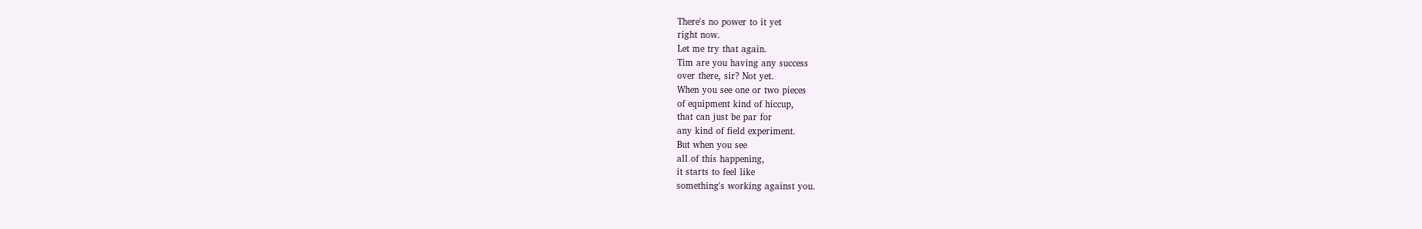There's no power to it yet
right now.
Let me try that again.
Tim are you having any success
over there, sir? Not yet.
When you see one or two pieces
of equipment kind of hiccup,
that can just be par for
any kind of field experiment.
But when you see
all of this happening,
it starts to feel like
something's working against you.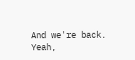And we're back.
Yeah,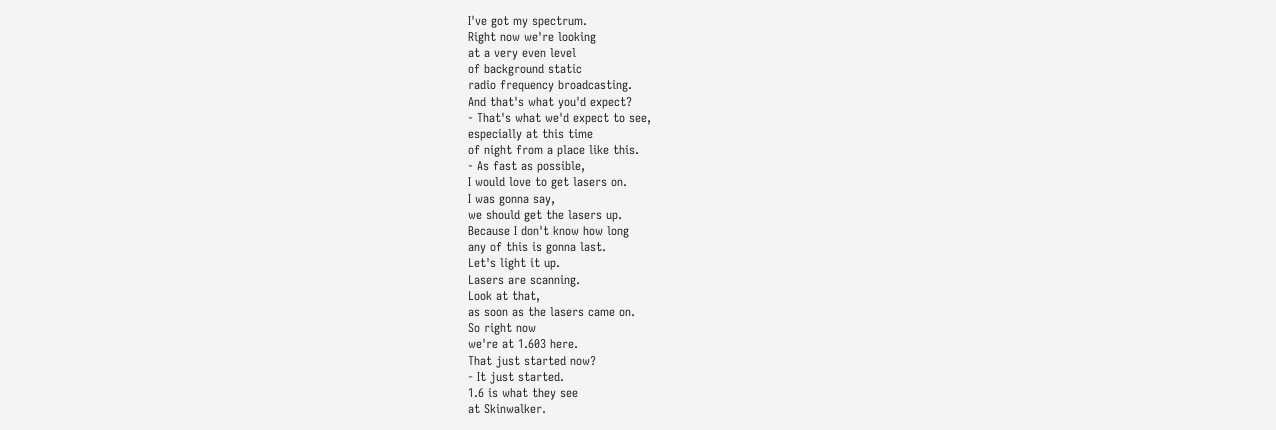I've got my spectrum.
Right now we're looking
at a very even level
of background static
radio frequency broadcasting.
And that's what you'd expect?
- That's what we'd expect to see,
especially at this time
of night from a place like this.
- As fast as possible,
I would love to get lasers on.
I was gonna say,
we should get the lasers up.
Because I don't know how long
any of this is gonna last.
Let's light it up.
Lasers are scanning.
Look at that,
as soon as the lasers came on.
So right now
we're at 1.603 here.
That just started now?
- It just started.
1.6 is what they see
at Skinwalker.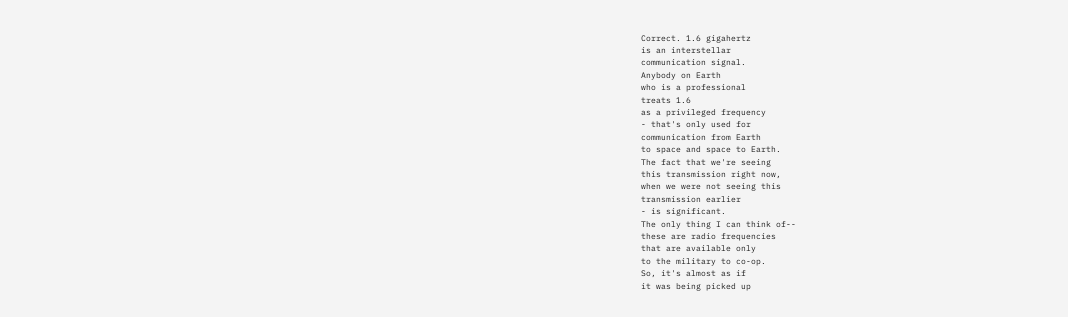Correct. 1.6 gigahertz
is an interstellar
communication signal.
Anybody on Earth
who is a professional
treats 1.6
as a privileged frequency
- that's only used for
communication from Earth
to space and space to Earth.
The fact that we're seeing
this transmission right now,
when we were not seeing this
transmission earlier
- is significant.
The only thing I can think of--
these are radio frequencies
that are available only
to the military to co-op.
So, it's almost as if
it was being picked up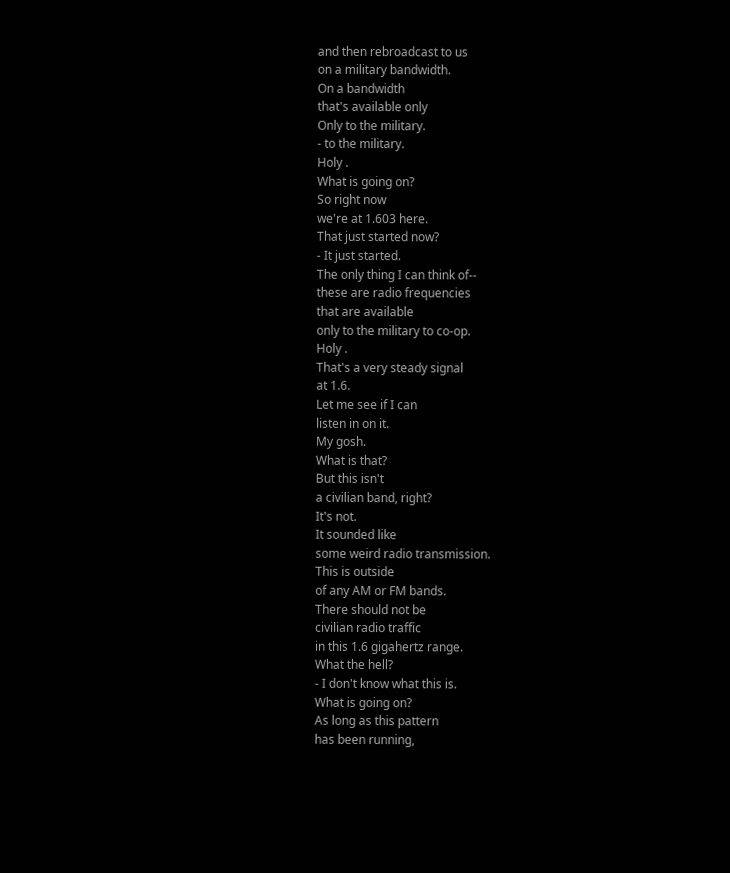and then rebroadcast to us
on a military bandwidth.
On a bandwidth
that's available only
Only to the military.
- to the military.
Holy .
What is going on?
So right now
we're at 1.603 here.
That just started now?
- It just started.
The only thing I can think of--
these are radio frequencies
that are available
only to the military to co-op.
Holy .
That's a very steady signal
at 1.6.
Let me see if I can
listen in on it.
My gosh.
What is that?
But this isn't
a civilian band, right?
It's not.
It sounded like
some weird radio transmission.
This is outside
of any AM or FM bands.
There should not be
civilian radio traffic
in this 1.6 gigahertz range.
What the hell?
- I don't know what this is.
What is going on?
As long as this pattern
has been running,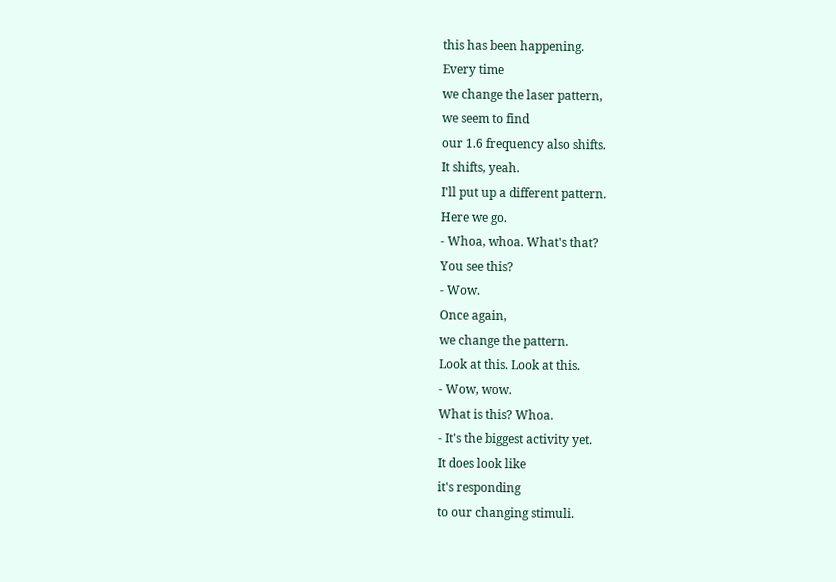this has been happening.
Every time
we change the laser pattern,
we seem to find
our 1.6 frequency also shifts.
It shifts, yeah.
I'll put up a different pattern.
Here we go.
- Whoa, whoa. What's that?
You see this?
- Wow.
Once again,
we change the pattern.
Look at this. Look at this.
- Wow, wow.
What is this? Whoa.
- It's the biggest activity yet.
It does look like
it's responding
to our changing stimuli.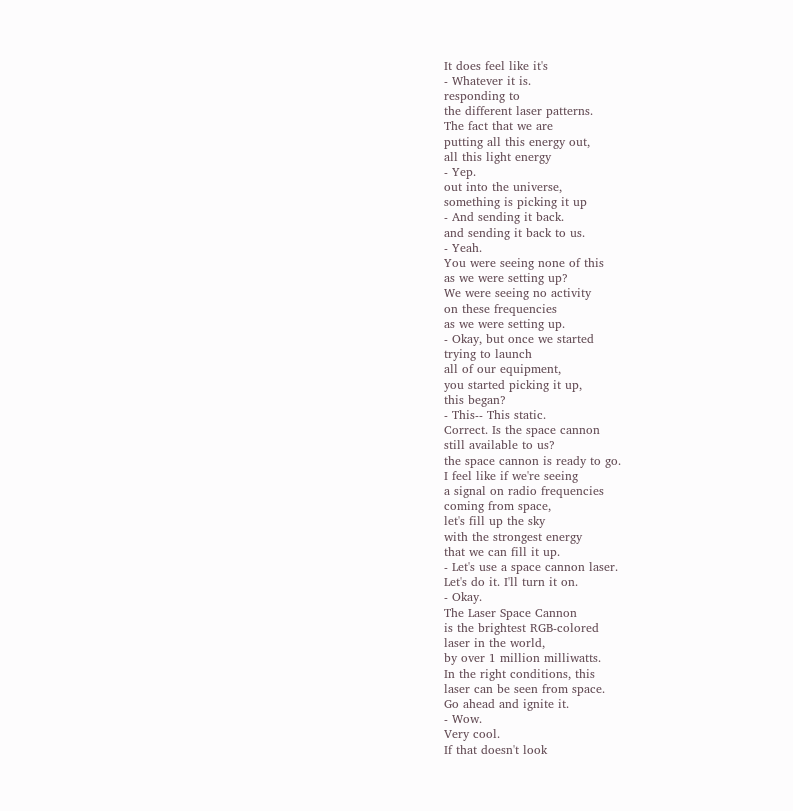It does feel like it's
- Whatever it is.
responding to
the different laser patterns.
The fact that we are
putting all this energy out,
all this light energy
- Yep.
out into the universe,
something is picking it up
- And sending it back.
and sending it back to us.
- Yeah.
You were seeing none of this
as we were setting up?
We were seeing no activity
on these frequencies
as we were setting up.
- Okay, but once we started
trying to launch
all of our equipment,
you started picking it up,
this began?
- This-- This static.
Correct. Is the space cannon
still available to us?
the space cannon is ready to go.
I feel like if we're seeing
a signal on radio frequencies
coming from space,
let's fill up the sky
with the strongest energy
that we can fill it up.
- Let's use a space cannon laser.
Let's do it. I'll turn it on.
- Okay.
The Laser Space Cannon
is the brightest RGB-colored
laser in the world,
by over 1 million milliwatts.
In the right conditions, this
laser can be seen from space.
Go ahead and ignite it.
- Wow.
Very cool.
If that doesn't look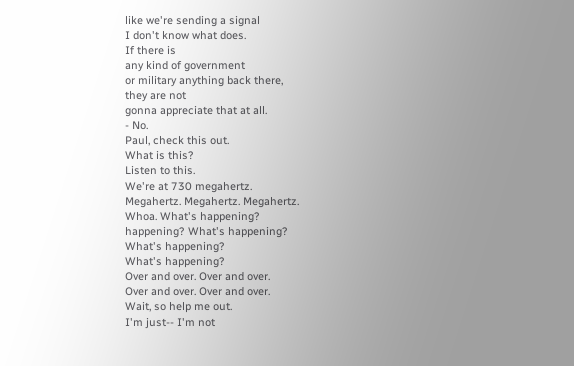like we're sending a signal
I don't know what does.
If there is
any kind of government
or military anything back there,
they are not
gonna appreciate that at all.
- No.
Paul, check this out.
What is this?
Listen to this.
We're at 730 megahertz.
Megahertz. Megahertz. Megahertz.
Whoa. What's happening?
happening? What's happening?
What's happening?
What's happening?
Over and over. Over and over.
Over and over. Over and over.
Wait, so help me out.
I'm just-- I'm not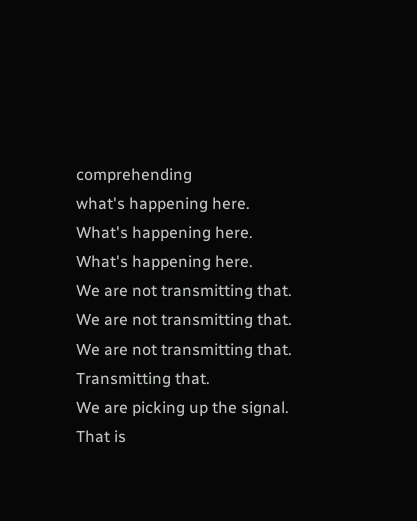comprehending
what's happening here.
What's happening here.
What's happening here.
We are not transmitting that.
We are not transmitting that.
We are not transmitting that.
Transmitting that.
We are picking up the signal.
That is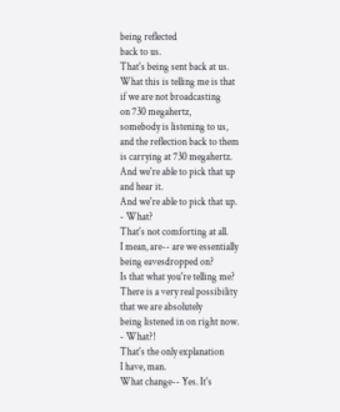being reflected
back to us.
That's being sent back at us.
What this is telling me is that
if we are not broadcasting
on 730 megahertz,
somebody is listening to us,
and the reflection back to them
is carrying at 730 megahertz.
And we're able to pick that up
and hear it.
And we're able to pick that up.
- What?
That's not comforting at all.
I mean, are-- are we essentially
being eavesdropped on?
Is that what you're telling me?
There is a very real possibility
that we are absolutely
being listened in on right now.
- What?!
That's the only explanation
I have, man.
What change-- Yes. It's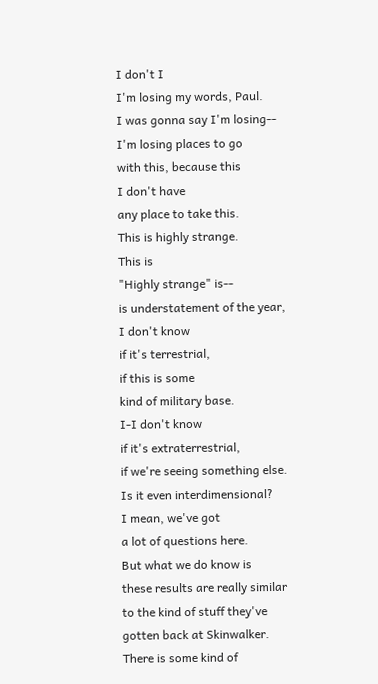I don't I
I'm losing my words, Paul.
I was gonna say I'm losing--
I'm losing places to go
with this, because this
I don't have
any place to take this.
This is highly strange.
This is
"Highly strange" is--
is understatement of the year,
I don't know
if it's terrestrial,
if this is some
kind of military base.
I-I don't know
if it's extraterrestrial,
if we're seeing something else.
Is it even interdimensional?
I mean, we've got
a lot of questions here.
But what we do know is
these results are really similar
to the kind of stuff they've
gotten back at Skinwalker.
There is some kind of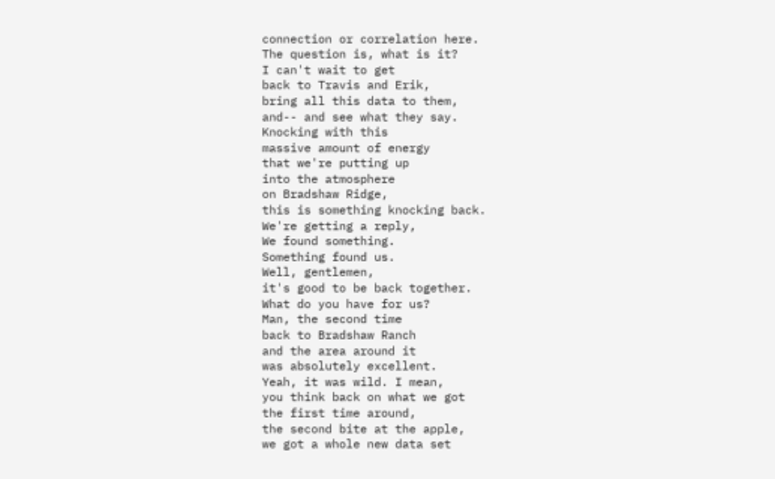connection or correlation here.
The question is, what is it?
I can't wait to get
back to Travis and Erik,
bring all this data to them,
and-- and see what they say.
Knocking with this
massive amount of energy
that we're putting up
into the atmosphere
on Bradshaw Ridge,
this is something knocking back.
We're getting a reply,
We found something.
Something found us.
Well, gentlemen,
it's good to be back together.
What do you have for us?
Man, the second time
back to Bradshaw Ranch
and the area around it
was absolutely excellent.
Yeah, it was wild. I mean,
you think back on what we got
the first time around,
the second bite at the apple,
we got a whole new data set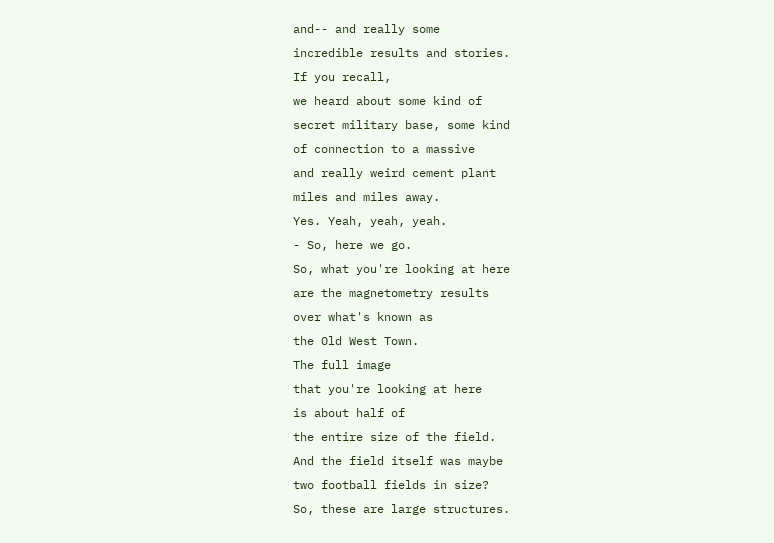and-- and really some
incredible results and stories.
If you recall,
we heard about some kind of
secret military base, some kind
of connection to a massive
and really weird cement plant
miles and miles away.
Yes. Yeah, yeah, yeah.
- So, here we go.
So, what you're looking at here
are the magnetometry results
over what's known as
the Old West Town.
The full image
that you're looking at here
is about half of
the entire size of the field.
And the field itself was maybe
two football fields in size?
So, these are large structures.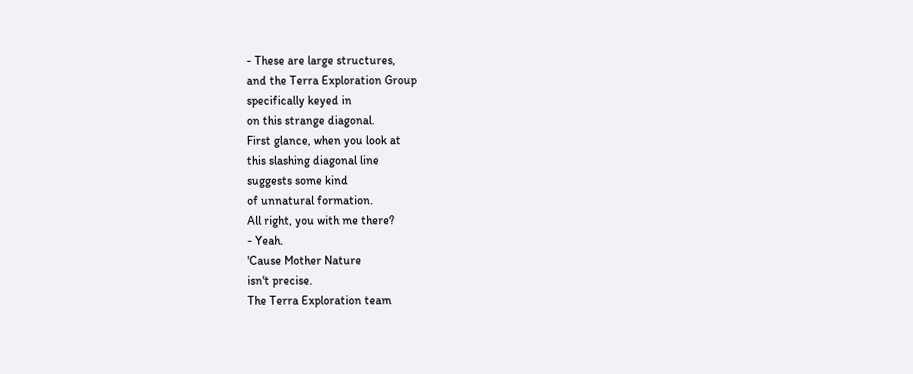- These are large structures,
and the Terra Exploration Group
specifically keyed in
on this strange diagonal.
First glance, when you look at
this slashing diagonal line
suggests some kind
of unnatural formation.
All right, you with me there?
- Yeah.
'Cause Mother Nature
isn't precise.
The Terra Exploration team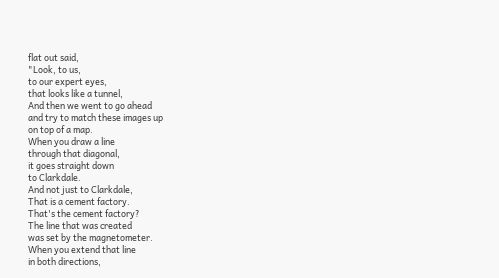flat out said,
"Look, to us,
to our expert eyes,
that looks like a tunnel,
And then we went to go ahead
and try to match these images up
on top of a map.
When you draw a line
through that diagonal,
it goes straight down
to Clarkdale.
And not just to Clarkdale,
That is a cement factory.
That's the cement factory?
The line that was created
was set by the magnetometer.
When you extend that line
in both directions,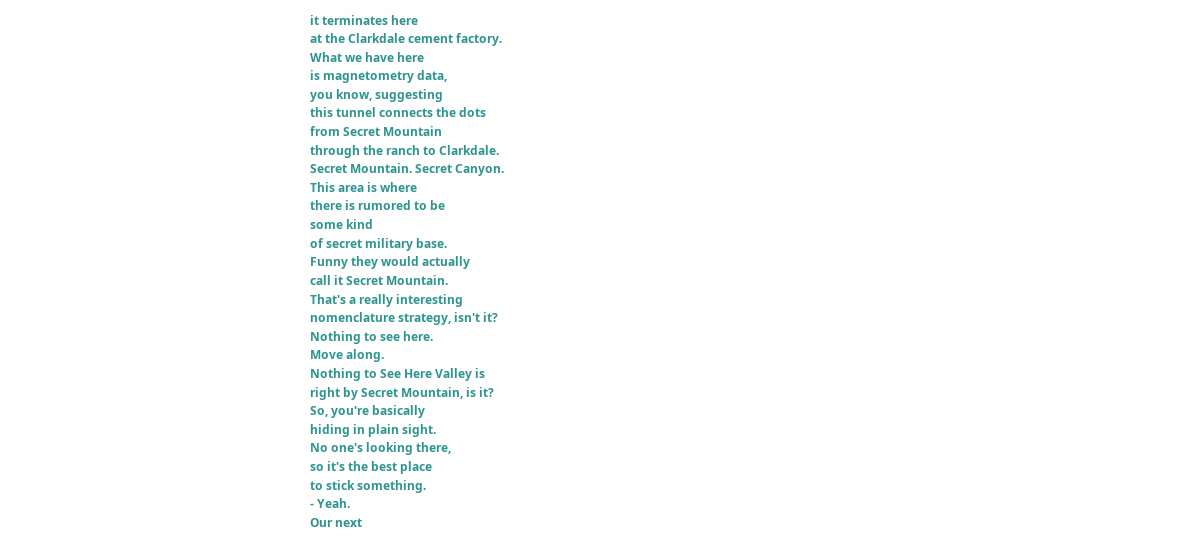it terminates here
at the Clarkdale cement factory.
What we have here
is magnetometry data,
you know, suggesting
this tunnel connects the dots
from Secret Mountain
through the ranch to Clarkdale.
Secret Mountain. Secret Canyon.
This area is where
there is rumored to be
some kind
of secret military base.
Funny they would actually
call it Secret Mountain.
That's a really interesting
nomenclature strategy, isn't it?
Nothing to see here.
Move along.
Nothing to See Here Valley is
right by Secret Mountain, is it?
So, you're basically
hiding in plain sight.
No one's looking there,
so it's the best place
to stick something.
- Yeah.
Our next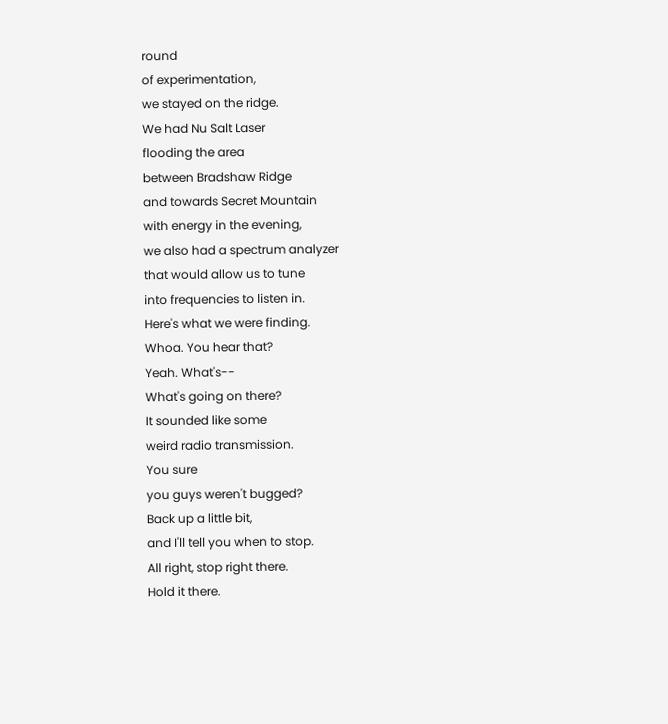round
of experimentation,
we stayed on the ridge.
We had Nu Salt Laser
flooding the area
between Bradshaw Ridge
and towards Secret Mountain
with energy in the evening,
we also had a spectrum analyzer
that would allow us to tune
into frequencies to listen in.
Here's what we were finding.
Whoa. You hear that?
Yeah. What's--
What's going on there?
It sounded like some
weird radio transmission.
You sure
you guys weren't bugged?
Back up a little bit,
and I'll tell you when to stop.
All right, stop right there.
Hold it there.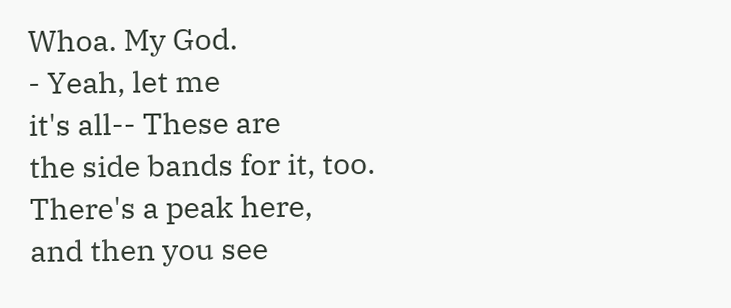Whoa. My God.
- Yeah, let me
it's all-- These are
the side bands for it, too.
There's a peak here,
and then you see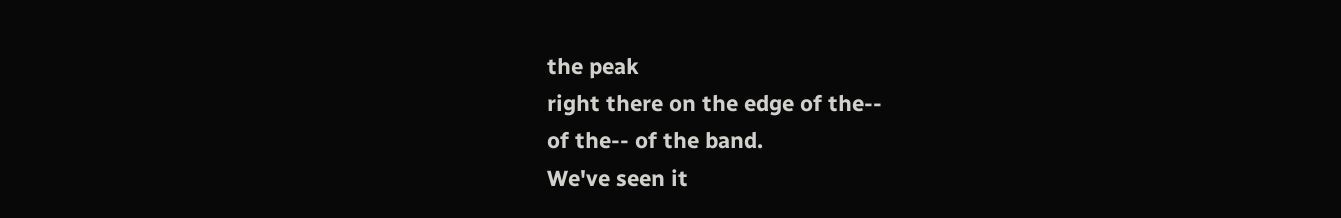the peak
right there on the edge of the--
of the-- of the band.
We've seen it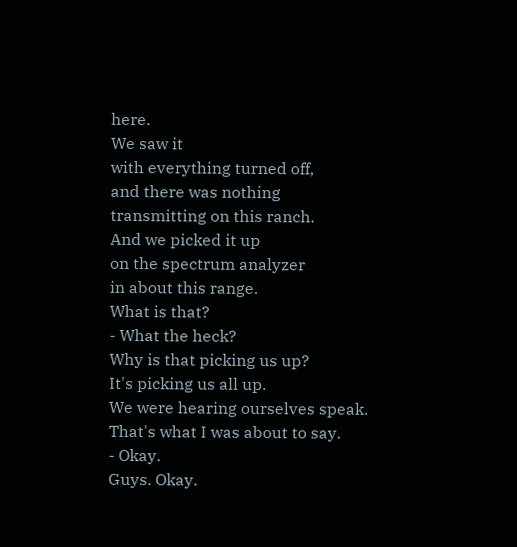here.
We saw it
with everything turned off,
and there was nothing
transmitting on this ranch.
And we picked it up
on the spectrum analyzer
in about this range.
What is that?
- What the heck?
Why is that picking us up?
It's picking us all up.
We were hearing ourselves speak.
That's what I was about to say.
- Okay.
Guys. Okay.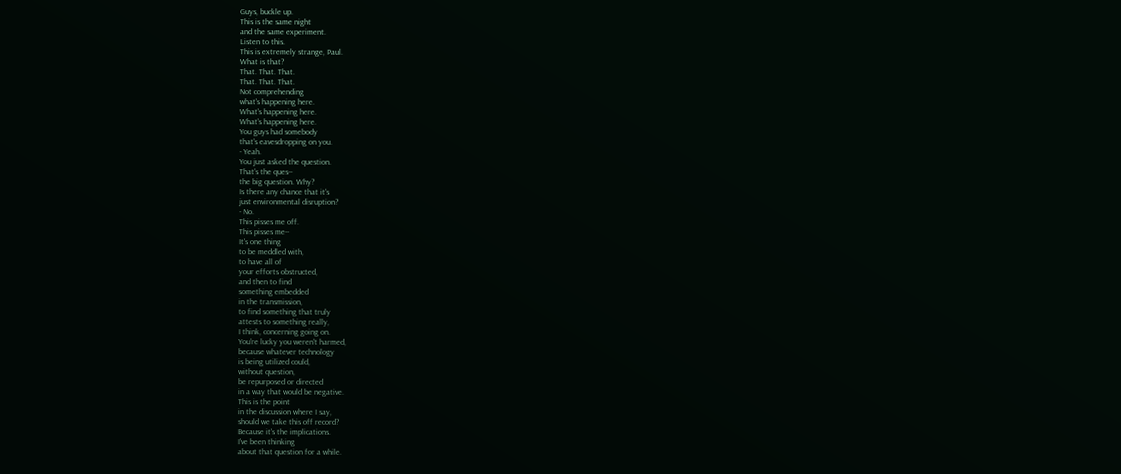Guys, buckle up.
This is the same night
and the same experiment.
Listen to this.
This is extremely strange, Paul.
What is that?
That. That. That.
That. That. That.
Not comprehending
what's happening here.
What's happening here.
What's happening here.
You guys had somebody
that's eavesdropping on you.
- Yeah.
You just asked the question.
That's the ques--
the big question. Why?
Is there any chance that it's
just environmental disruption?
- No.
This pisses me off.
This pisses me--
It's one thing
to be meddled with,
to have all of
your efforts obstructed,
and then to find
something embedded
in the transmission,
to find something that truly
attests to something really,
I think, concerning going on.
You're lucky you weren't harmed,
because whatever technology
is being utilized could,
without question,
be repurposed or directed
in a way that would be negative.
This is the point
in the discussion where I say,
should we take this off record?
Because it's the implications.
I've been thinking
about that question for a while.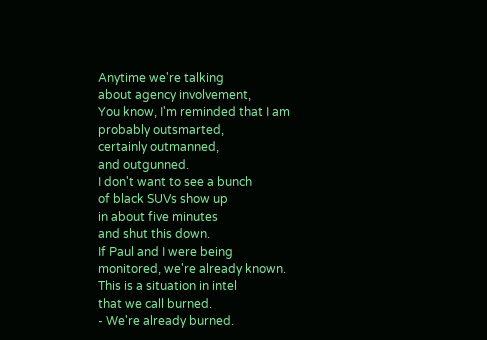Anytime we're talking
about agency involvement,
You know, I'm reminded that I am
probably outsmarted,
certainly outmanned,
and outgunned.
I don't want to see a bunch
of black SUVs show up
in about five minutes
and shut this down.
If Paul and I were being
monitored, we're already known.
This is a situation in intel
that we call burned.
- We're already burned.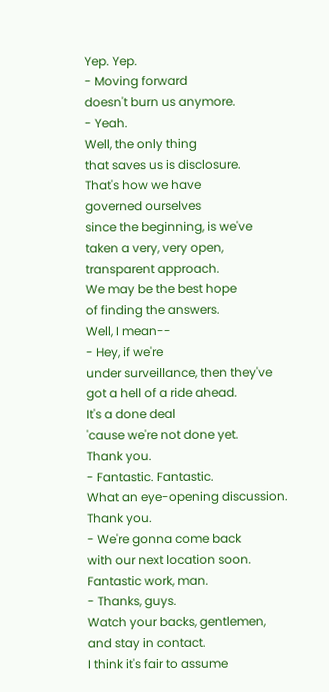Yep. Yep.
- Moving forward
doesn't burn us anymore.
- Yeah.
Well, the only thing
that saves us is disclosure.
That's how we have
governed ourselves
since the beginning, is we've
taken a very, very open,
transparent approach.
We may be the best hope
of finding the answers.
Well, I mean--
- Hey, if we're
under surveillance, then they've
got a hell of a ride ahead.
It's a done deal
'cause we're not done yet.
Thank you.
- Fantastic. Fantastic.
What an eye-opening discussion.
Thank you.
- We're gonna come back
with our next location soon.
Fantastic work, man.
- Thanks, guys.
Watch your backs, gentlemen,
and stay in contact.
I think it's fair to assume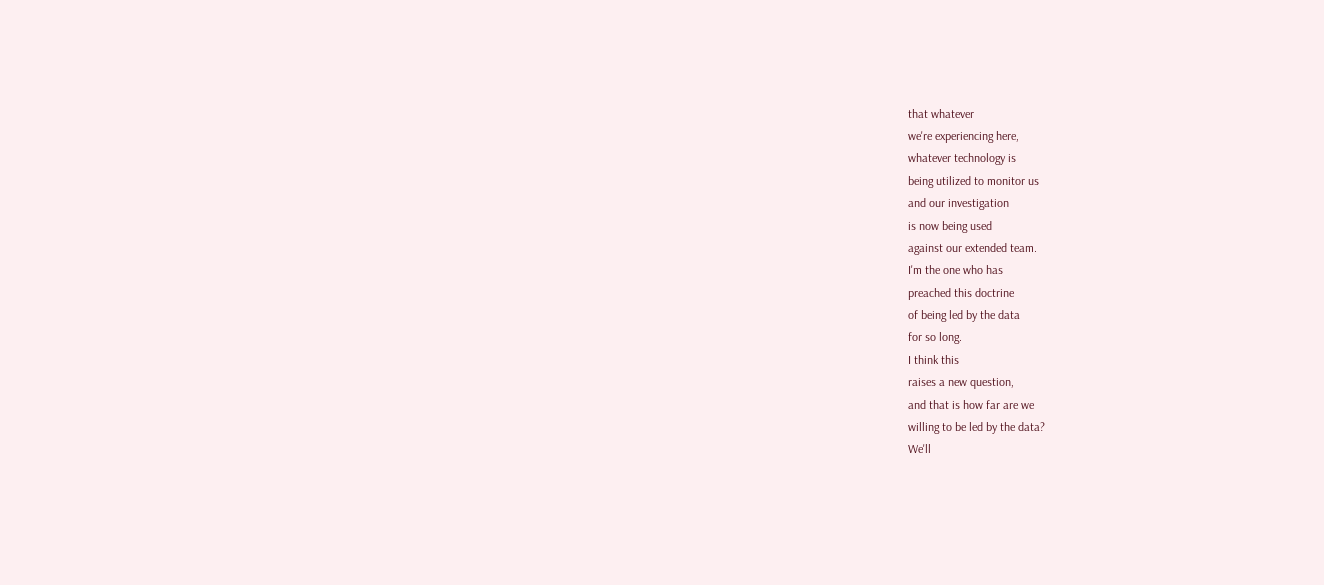that whatever
we're experiencing here,
whatever technology is
being utilized to monitor us
and our investigation
is now being used
against our extended team.
I'm the one who has
preached this doctrine
of being led by the data
for so long.
I think this
raises a new question,
and that is how far are we
willing to be led by the data?
We'll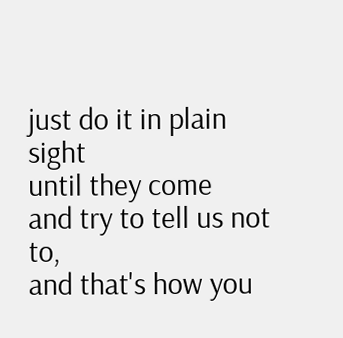just do it in plain sight
until they come
and try to tell us not to,
and that's how you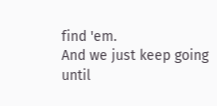find 'em.
And we just keep going
until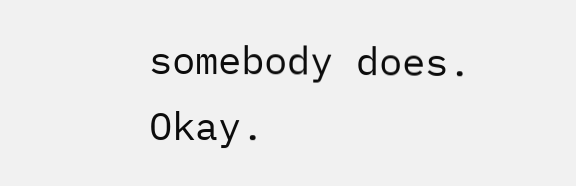somebody does.
Okay.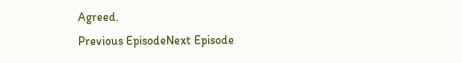Agreed.
Previous EpisodeNext Episode